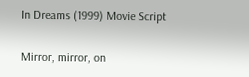In Dreams (1999) Movie Script

Mirror, mirror, on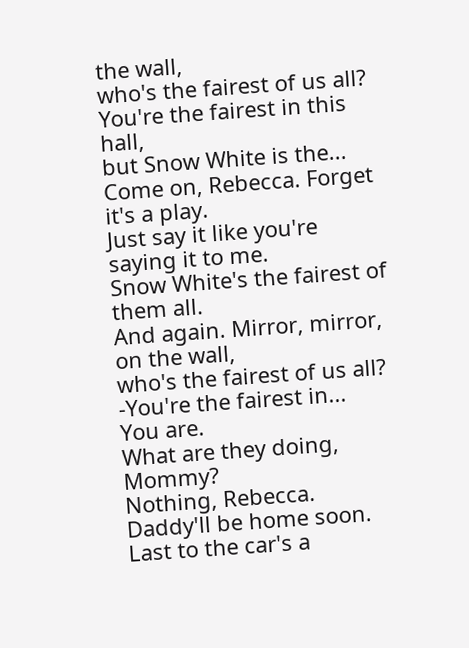the wall,
who's the fairest of us all?
You're the fairest in this hall,
but Snow White is the...
Come on, Rebecca. Forget it's a play.
Just say it like you're saying it to me.
Snow White's the fairest of them all.
And again. Mirror, mirror, on the wall,
who's the fairest of us all?
-You're the fairest in...
You are.
What are they doing, Mommy?
Nothing, Rebecca.
Daddy'll be home soon.
Last to the car's a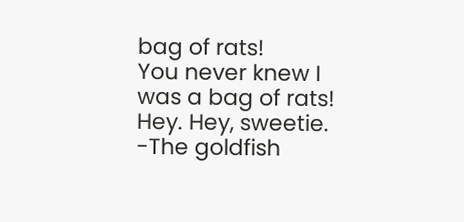bag of rats!
You never knew I was a bag of rats!
Hey. Hey, sweetie.
-The goldfish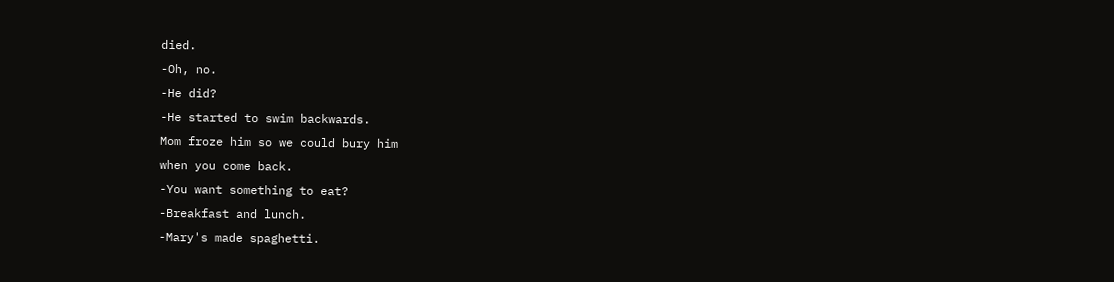died.
-Oh, no.
-He did?
-He started to swim backwards.
Mom froze him so we could bury him
when you come back.
-You want something to eat?
-Breakfast and lunch.
-Mary's made spaghetti.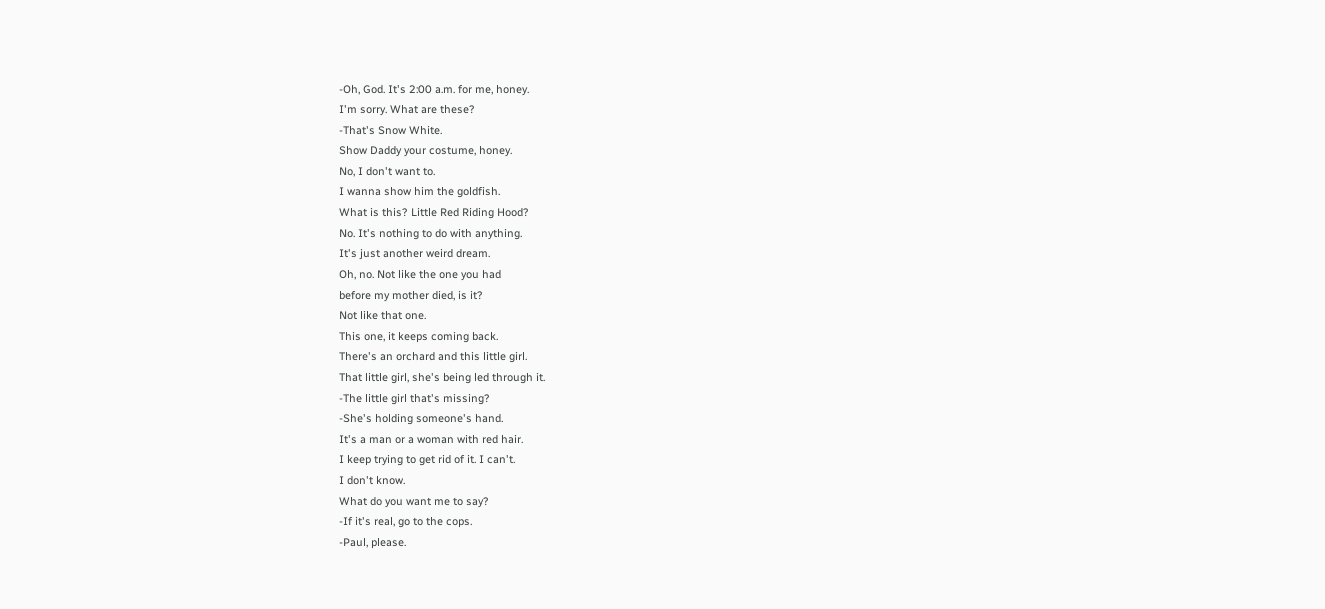-Oh, God. It's 2:00 a.m. for me, honey.
I'm sorry. What are these?
-That's Snow White.
Show Daddy your costume, honey.
No, I don't want to.
I wanna show him the goldfish.
What is this? Little Red Riding Hood?
No. It's nothing to do with anything.
It's just another weird dream.
Oh, no. Not like the one you had
before my mother died, is it?
Not like that one.
This one, it keeps coming back.
There's an orchard and this little girl.
That little girl, she's being led through it.
-The little girl that's missing?
-She's holding someone's hand.
It's a man or a woman with red hair.
I keep trying to get rid of it. I can't.
I don't know.
What do you want me to say?
-If it's real, go to the cops.
-Paul, please.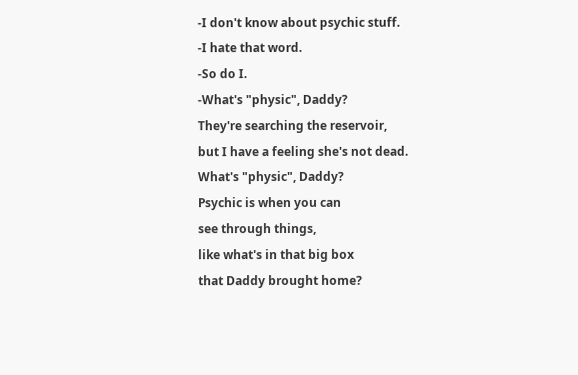-I don't know about psychic stuff.
-I hate that word.
-So do I.
-What's "physic", Daddy?
They're searching the reservoir,
but I have a feeling she's not dead.
What's "physic", Daddy?
Psychic is when you can
see through things,
like what's in that big box
that Daddy brought home?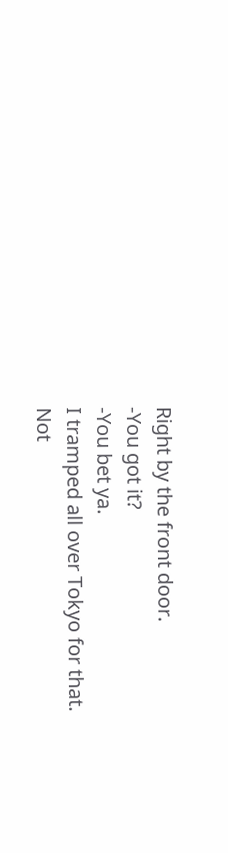Right by the front door.
-You got it?
-You bet ya.
I tramped all over Tokyo for that.
Not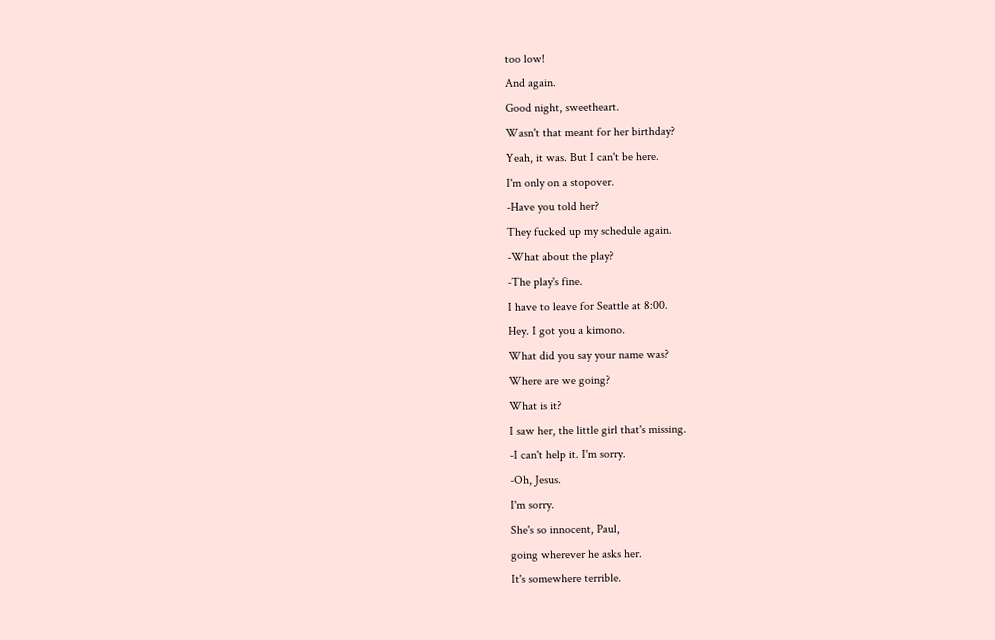too low!
And again.
Good night, sweetheart.
Wasn't that meant for her birthday?
Yeah, it was. But I can't be here.
I'm only on a stopover.
-Have you told her?
They fucked up my schedule again.
-What about the play?
-The play's fine.
I have to leave for Seattle at 8:00.
Hey. I got you a kimono.
What did you say your name was?
Where are we going?
What is it?
I saw her, the little girl that's missing.
-I can't help it. I'm sorry.
-Oh, Jesus.
I'm sorry.
She's so innocent, Paul,
going wherever he asks her.
It's somewhere terrible.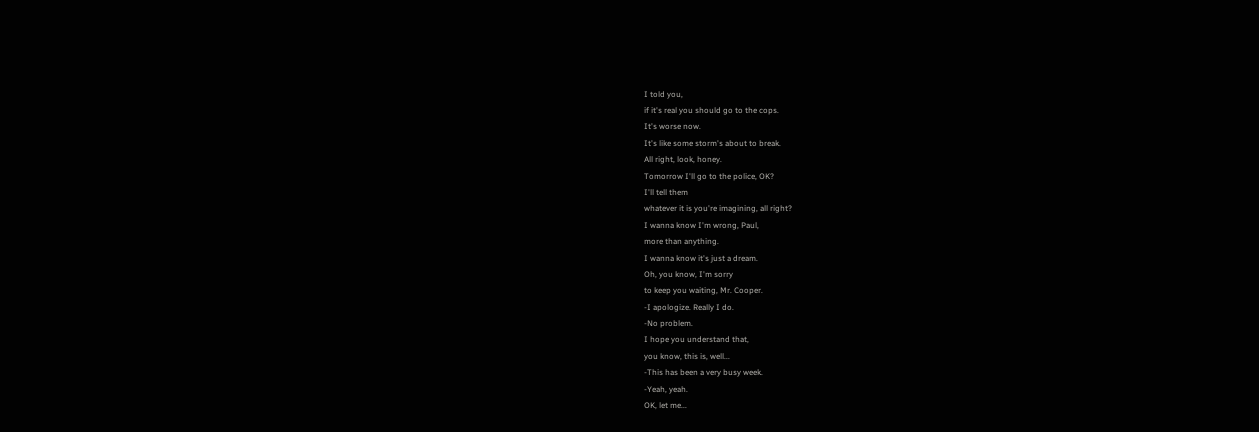I told you,
if it's real you should go to the cops.
It's worse now.
It's like some storm's about to break.
All right, look, honey.
Tomorrow I'll go to the police, OK?
I'll tell them
whatever it is you're imagining, all right?
I wanna know I'm wrong, Paul,
more than anything.
I wanna know it's just a dream.
Oh, you know, I'm sorry
to keep you waiting, Mr. Cooper.
-I apologize. Really I do.
-No problem.
I hope you understand that,
you know, this is, well...
-This has been a very busy week.
-Yeah, yeah.
OK, let me...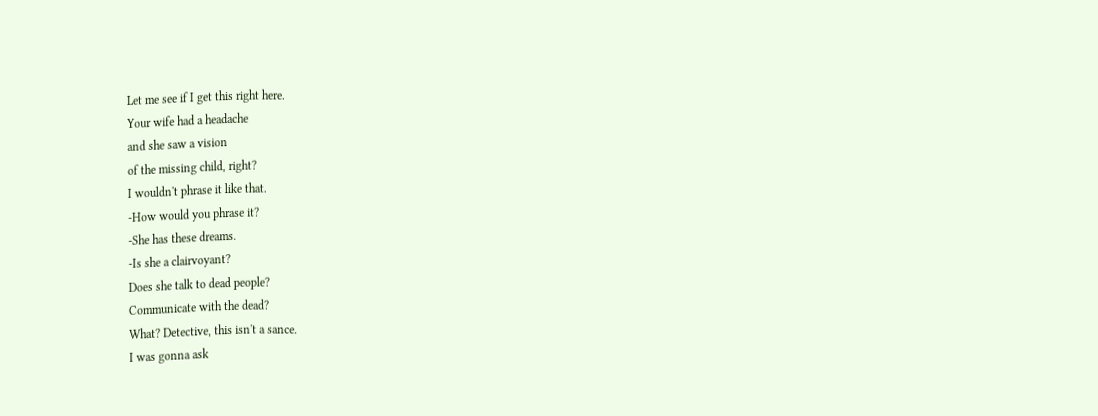Let me see if I get this right here.
Your wife had a headache
and she saw a vision
of the missing child, right?
I wouldn't phrase it like that.
-How would you phrase it?
-She has these dreams.
-Is she a clairvoyant?
Does she talk to dead people?
Communicate with the dead?
What? Detective, this isn't a sance.
I was gonna ask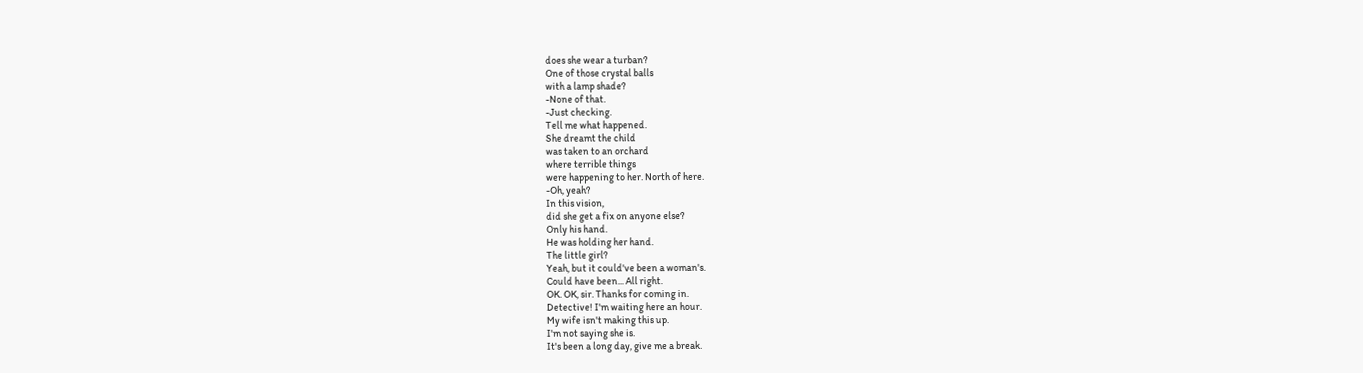does she wear a turban?
One of those crystal balls
with a lamp shade?
-None of that.
-Just checking.
Tell me what happened.
She dreamt the child
was taken to an orchard
where terrible things
were happening to her. North of here.
-Oh, yeah?
In this vision,
did she get a fix on anyone else?
Only his hand.
He was holding her hand.
The little girl?
Yeah, but it could've been a woman's.
Could have been... All right.
OK. OK, sir. Thanks for coming in.
Detective! I'm waiting here an hour.
My wife isn't making this up.
I'm not saying she is.
It's been a long day, give me a break.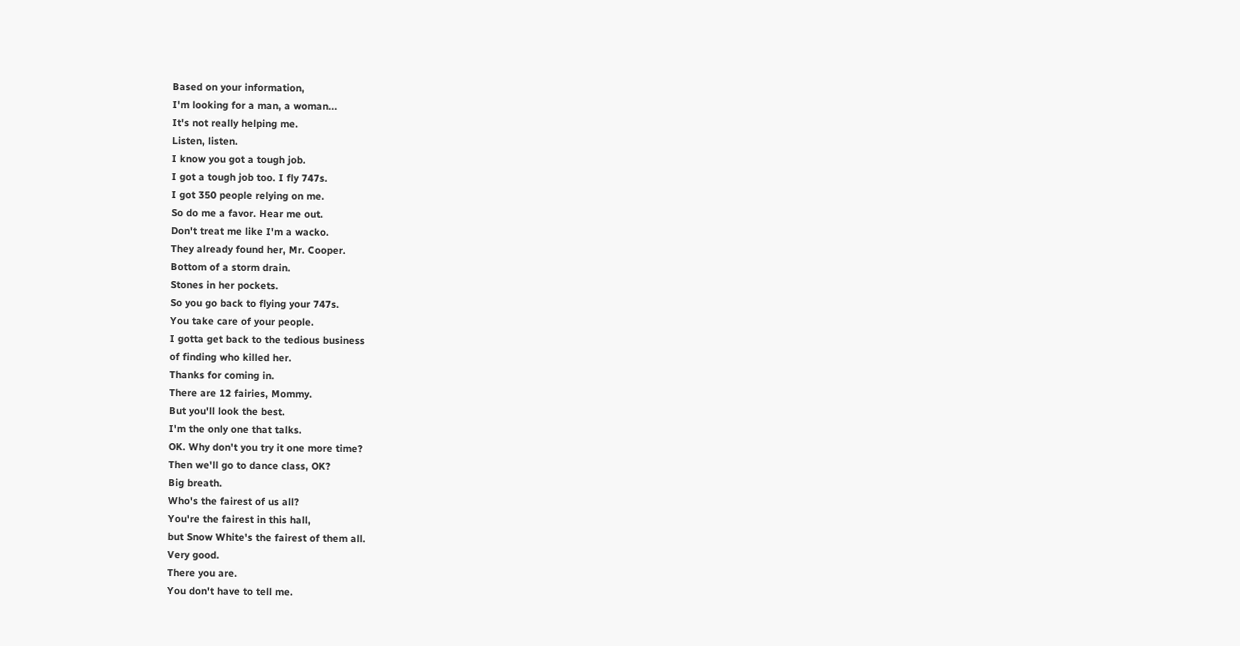Based on your information,
I'm looking for a man, a woman...
It's not really helping me.
Listen, listen.
I know you got a tough job.
I got a tough job too. I fly 747s.
I got 350 people relying on me.
So do me a favor. Hear me out.
Don't treat me like I'm a wacko.
They already found her, Mr. Cooper.
Bottom of a storm drain.
Stones in her pockets.
So you go back to flying your 747s.
You take care of your people.
I gotta get back to the tedious business
of finding who killed her.
Thanks for coming in.
There are 12 fairies, Mommy.
But you'll look the best.
I'm the only one that talks.
OK. Why don't you try it one more time?
Then we'll go to dance class, OK?
Big breath.
Who's the fairest of us all?
You're the fairest in this hall,
but Snow White's the fairest of them all.
Very good.
There you are.
You don't have to tell me.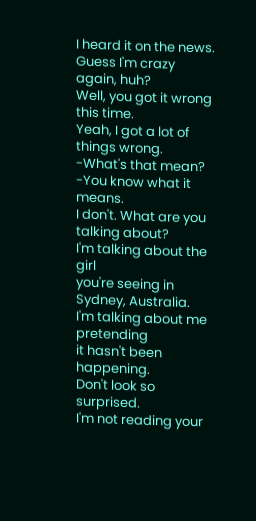I heard it on the news.
Guess I'm crazy again, huh?
Well, you got it wrong this time.
Yeah, I got a lot of things wrong.
-What's that mean?
-You know what it means.
I don't. What are you talking about?
I'm talking about the girl
you're seeing in Sydney, Australia.
I'm talking about me pretending
it hasn't been happening.
Don't look so surprised.
I'm not reading your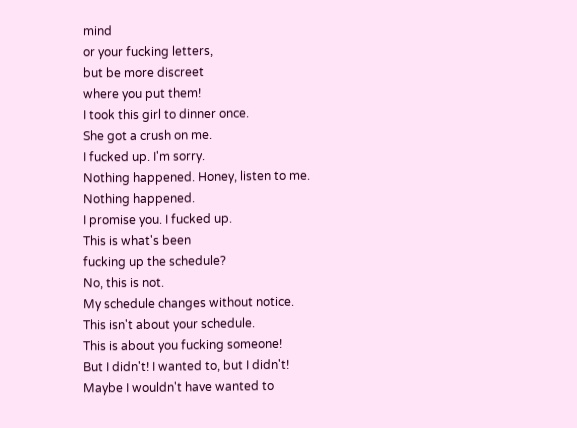mind
or your fucking letters,
but be more discreet
where you put them!
I took this girl to dinner once.
She got a crush on me.
I fucked up. I'm sorry.
Nothing happened. Honey, listen to me.
Nothing happened.
I promise you. I fucked up.
This is what's been
fucking up the schedule?
No, this is not.
My schedule changes without notice.
This isn't about your schedule.
This is about you fucking someone!
But I didn't! I wanted to, but I didn't!
Maybe I wouldn't have wanted to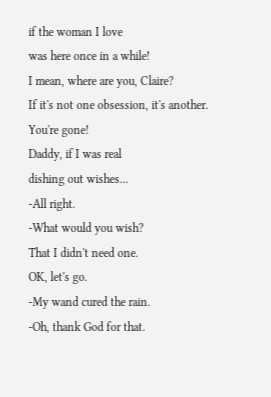if the woman I love
was here once in a while!
I mean, where are you, Claire?
If it's not one obsession, it's another.
You're gone!
Daddy, if I was real
dishing out wishes...
-All right.
-What would you wish?
That I didn't need one.
OK, let's go.
-My wand cured the rain.
-Oh, thank God for that.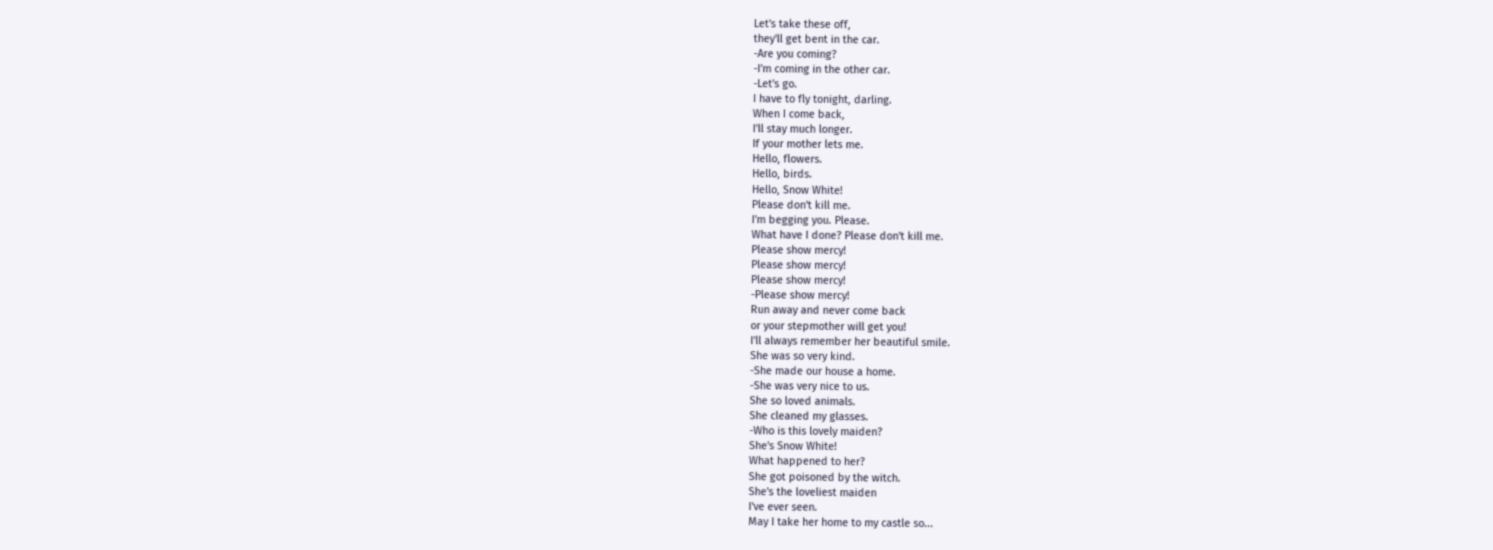Let's take these off,
they'll get bent in the car.
-Are you coming?
-I'm coming in the other car.
-Let's go.
I have to fly tonight, darling.
When I come back,
I'll stay much longer.
If your mother lets me.
Hello, flowers.
Hello, birds.
Hello, Snow White!
Please don't kill me.
I'm begging you. Please.
What have I done? Please don't kill me.
Please show mercy!
Please show mercy!
Please show mercy!
-Please show mercy!
Run away and never come back
or your stepmother will get you!
I'll always remember her beautiful smile.
She was so very kind.
-She made our house a home.
-She was very nice to us.
She so loved animals.
She cleaned my glasses.
-Who is this lovely maiden?
She's Snow White!
What happened to her?
She got poisoned by the witch.
She's the loveliest maiden
I've ever seen.
May I take her home to my castle so...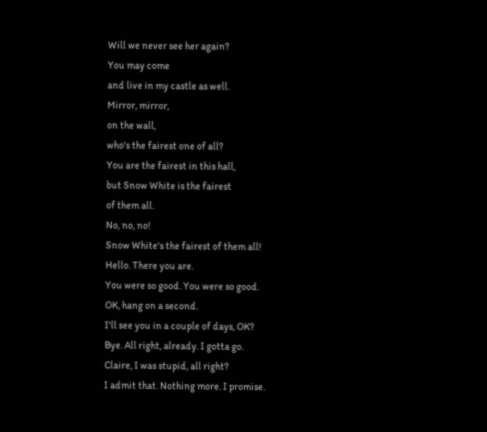Will we never see her again?
You may come
and live in my castle as well.
Mirror, mirror,
on the wall,
who's the fairest one of all?
You are the fairest in this hall,
but Snow White is the fairest
of them all.
No, no, no!
Snow White's the fairest of them all!
Hello. There you are.
You were so good. You were so good.
OK, hang on a second.
I'll see you in a couple of days, OK?
Bye. All right, already. I gotta go.
Claire, I was stupid, all right?
I admit that. Nothing more. I promise.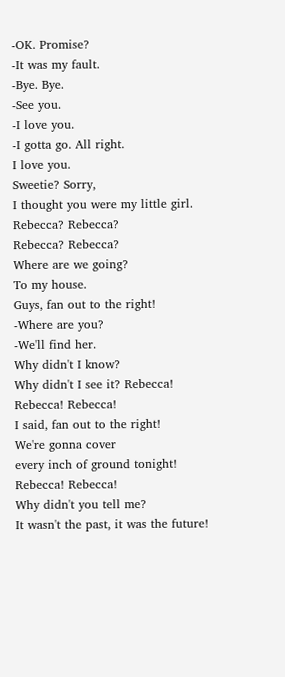-OK. Promise?
-It was my fault.
-Bye. Bye.
-See you.
-I love you.
-I gotta go. All right.
I love you.
Sweetie? Sorry,
I thought you were my little girl.
Rebecca? Rebecca?
Rebecca? Rebecca?
Where are we going?
To my house.
Guys, fan out to the right!
-Where are you?
-We'll find her.
Why didn't I know?
Why didn't I see it? Rebecca!
Rebecca! Rebecca!
I said, fan out to the right!
We're gonna cover
every inch of ground tonight!
Rebecca! Rebecca!
Why didn't you tell me?
It wasn't the past, it was the future!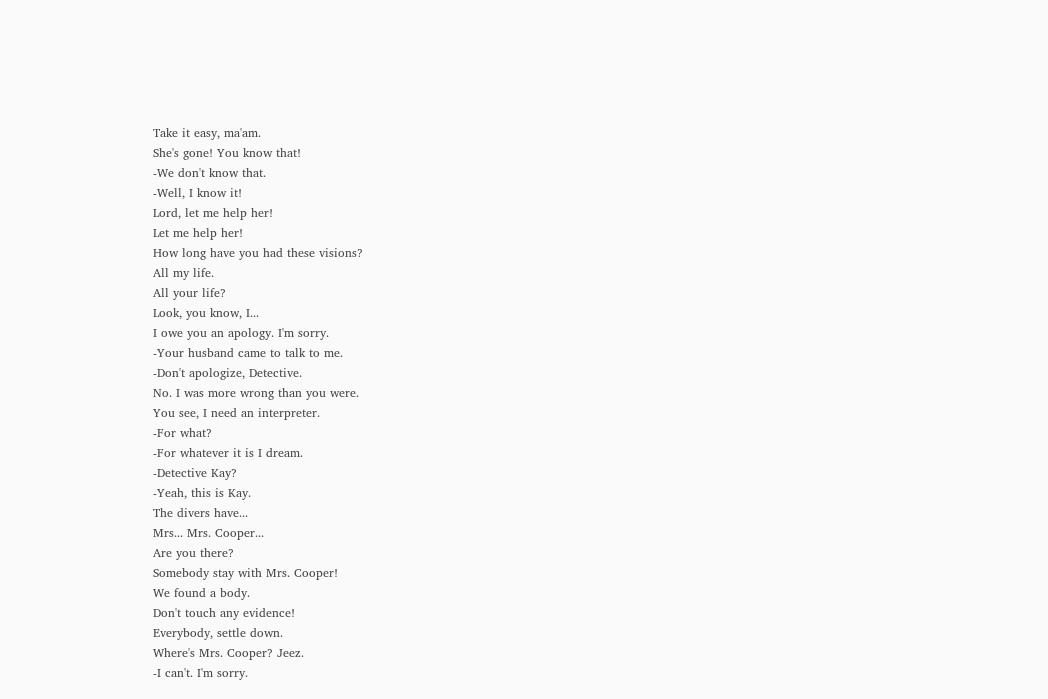Take it easy, ma'am.
She's gone! You know that!
-We don't know that.
-Well, I know it!
Lord, let me help her!
Let me help her!
How long have you had these visions?
All my life.
All your life?
Look, you know, I...
I owe you an apology. I'm sorry.
-Your husband came to talk to me.
-Don't apologize, Detective.
No. I was more wrong than you were.
You see, I need an interpreter.
-For what?
-For whatever it is I dream.
-Detective Kay?
-Yeah, this is Kay.
The divers have...
Mrs... Mrs. Cooper...
Are you there?
Somebody stay with Mrs. Cooper!
We found a body.
Don't touch any evidence!
Everybody, settle down.
Where's Mrs. Cooper? Jeez.
-I can't. I'm sorry.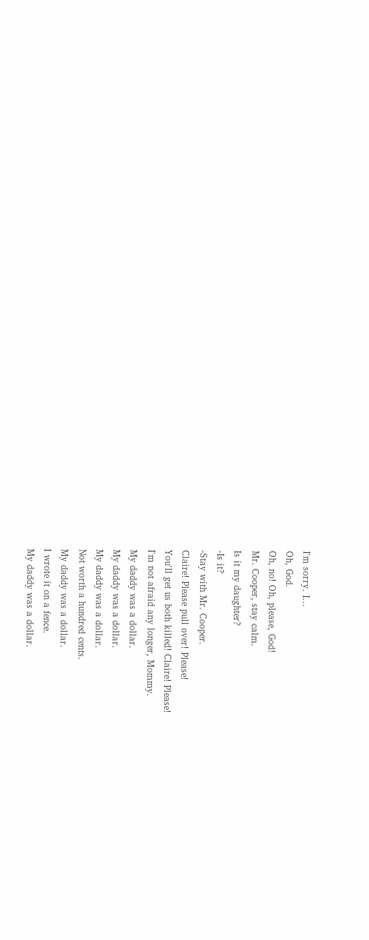I'm sorry. I...
Oh, God.
Oh, no! Oh, please, God!
Mr. Cooper, stay calm.
Is it my daughter?
-Is it?
-Stay with Mr. Cooper.
Claire! Please pull over! Please!
You'll get us both killed! Claire! Please!
I'm not afraid any longer, Mommy.
My daddy was a dollar.
My daddy was a dollar.
My daddy was a dollar.
Not worth a hundred cents.
My daddy was a dollar.
I wrote it on a fence.
My daddy was a dollar.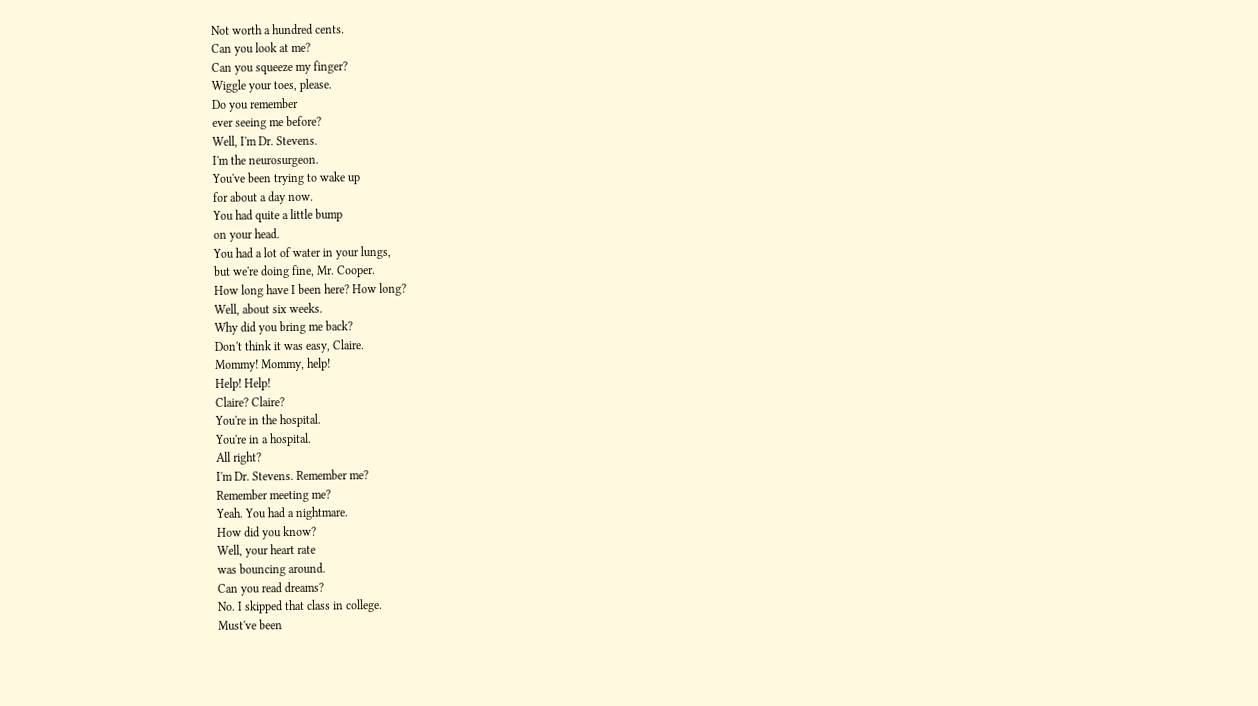Not worth a hundred cents.
Can you look at me?
Can you squeeze my finger?
Wiggle your toes, please.
Do you remember
ever seeing me before?
Well, I'm Dr. Stevens.
I'm the neurosurgeon.
You've been trying to wake up
for about a day now.
You had quite a little bump
on your head.
You had a lot of water in your lungs,
but we're doing fine, Mr. Cooper.
How long have I been here? How long?
Well, about six weeks.
Why did you bring me back?
Don't think it was easy, Claire.
Mommy! Mommy, help!
Help! Help!
Claire? Claire?
You're in the hospital.
You're in a hospital.
All right?
I'm Dr. Stevens. Remember me?
Remember meeting me?
Yeah. You had a nightmare.
How did you know?
Well, your heart rate
was bouncing around.
Can you read dreams?
No. I skipped that class in college.
Must've been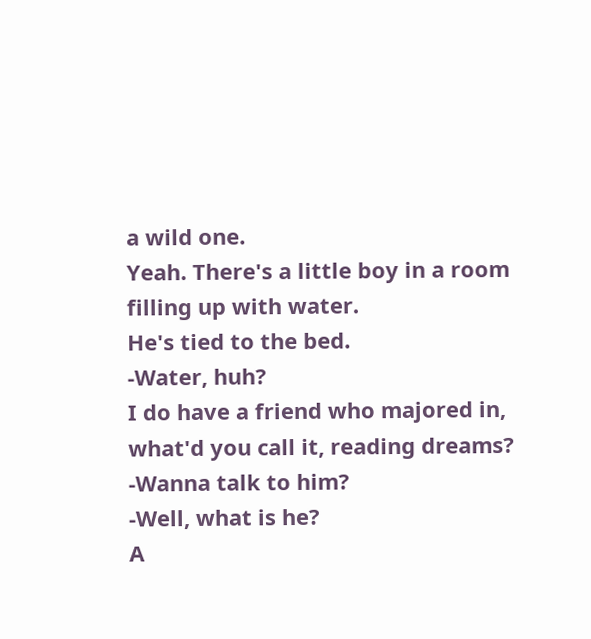a wild one.
Yeah. There's a little boy in a room
filling up with water.
He's tied to the bed.
-Water, huh?
I do have a friend who majored in,
what'd you call it, reading dreams?
-Wanna talk to him?
-Well, what is he?
A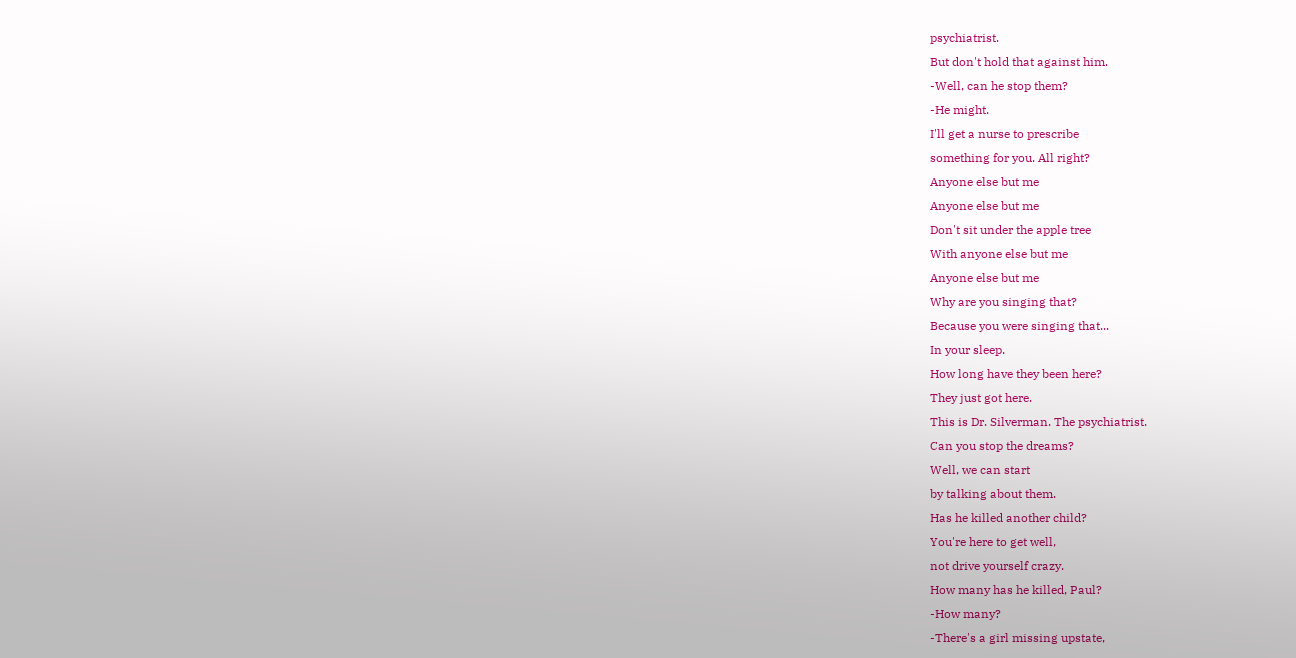psychiatrist.
But don't hold that against him.
-Well, can he stop them?
-He might.
I'll get a nurse to prescribe
something for you. All right?
Anyone else but me
Anyone else but me
Don't sit under the apple tree
With anyone else but me
Anyone else but me
Why are you singing that?
Because you were singing that...
In your sleep.
How long have they been here?
They just got here.
This is Dr. Silverman. The psychiatrist.
Can you stop the dreams?
Well, we can start
by talking about them.
Has he killed another child?
You're here to get well,
not drive yourself crazy.
How many has he killed, Paul?
-How many?
-There's a girl missing upstate,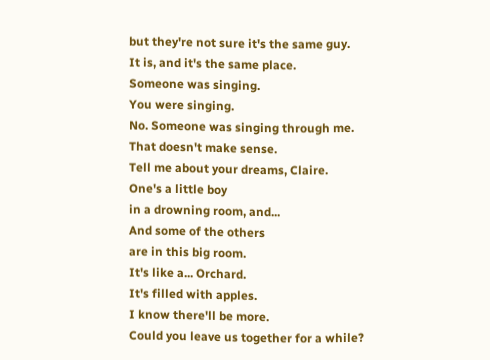but they're not sure it's the same guy.
It is, and it's the same place.
Someone was singing.
You were singing.
No. Someone was singing through me.
That doesn't make sense.
Tell me about your dreams, Claire.
One's a little boy
in a drowning room, and...
And some of the others
are in this big room.
It's like a... Orchard.
It's filled with apples.
I know there'll be more.
Could you leave us together for a while?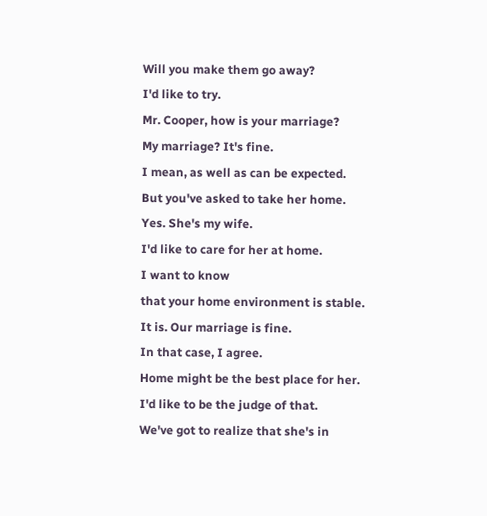Will you make them go away?
I'd like to try.
Mr. Cooper, how is your marriage?
My marriage? It's fine.
I mean, as well as can be expected.
But you've asked to take her home.
Yes. She's my wife.
I'd like to care for her at home.
I want to know
that your home environment is stable.
It is. Our marriage is fine.
In that case, I agree.
Home might be the best place for her.
I'd like to be the judge of that.
We've got to realize that she's in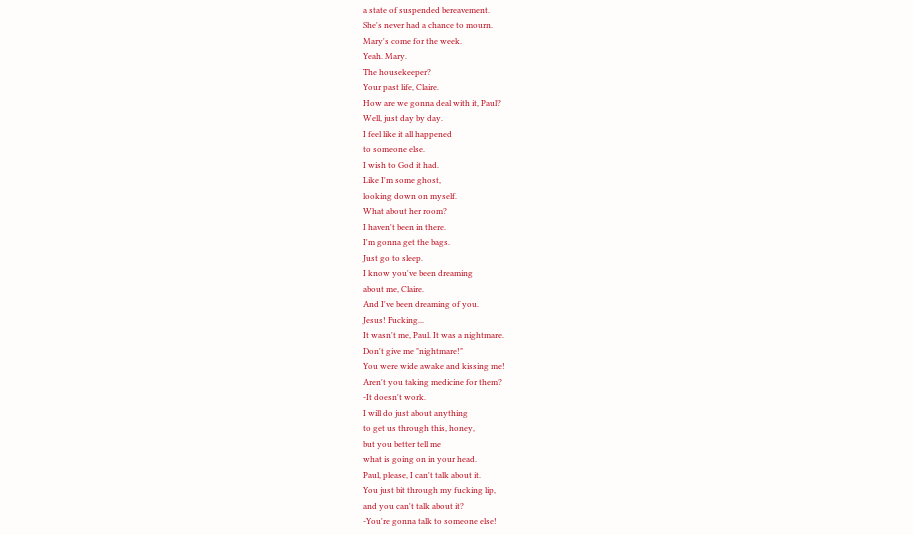a state of suspended bereavement.
She's never had a chance to mourn.
Mary's come for the week.
Yeah. Mary.
The housekeeper?
Your past life, Claire.
How are we gonna deal with it, Paul?
Well, just day by day.
I feel like it all happened
to someone else.
I wish to God it had.
Like I'm some ghost,
looking down on myself.
What about her room?
I haven't been in there.
I'm gonna get the bags.
Just go to sleep.
I know you've been dreaming
about me, Claire.
And I've been dreaming of you.
Jesus! Fucking...
It wasn't me, Paul. It was a nightmare.
Don't give me "nightmare!"
You were wide awake and kissing me!
Aren't you taking medicine for them?
-It doesn't work.
I will do just about anything
to get us through this, honey,
but you better tell me
what is going on in your head.
Paul, please, I can't talk about it.
You just bit through my fucking lip,
and you can't talk about it?
-You're gonna talk to someone else!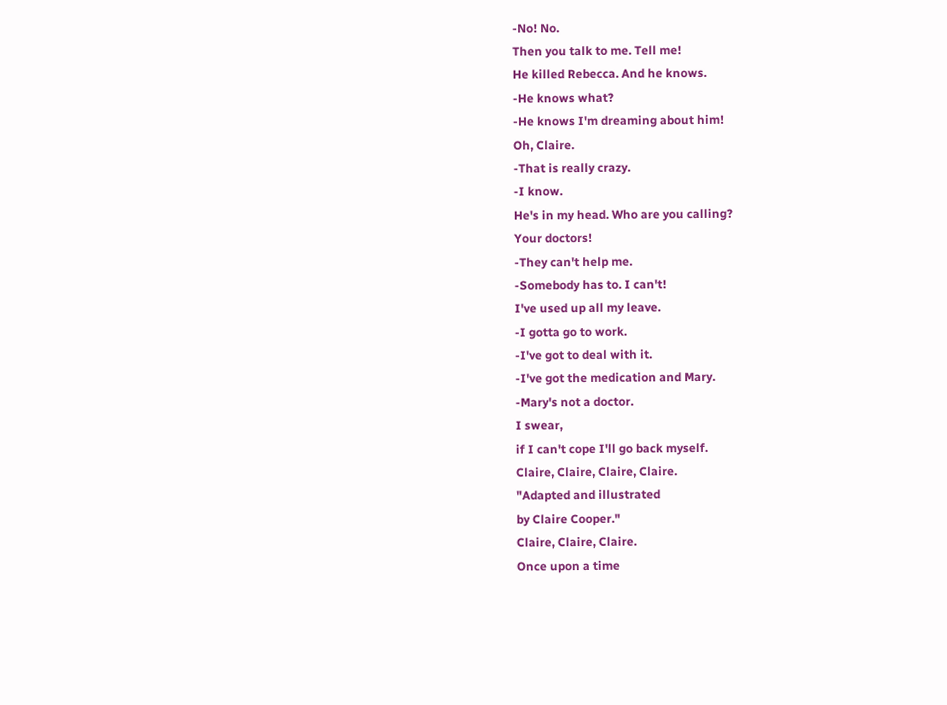-No! No.
Then you talk to me. Tell me!
He killed Rebecca. And he knows.
-He knows what?
-He knows I'm dreaming about him!
Oh, Claire.
-That is really crazy.
-I know.
He's in my head. Who are you calling?
Your doctors!
-They can't help me.
-Somebody has to. I can't!
I've used up all my leave.
-I gotta go to work.
-I've got to deal with it.
-I've got the medication and Mary.
-Mary's not a doctor.
I swear,
if I can't cope I'll go back myself.
Claire, Claire, Claire, Claire.
"Adapted and illustrated
by Claire Cooper."
Claire, Claire, Claire.
Once upon a time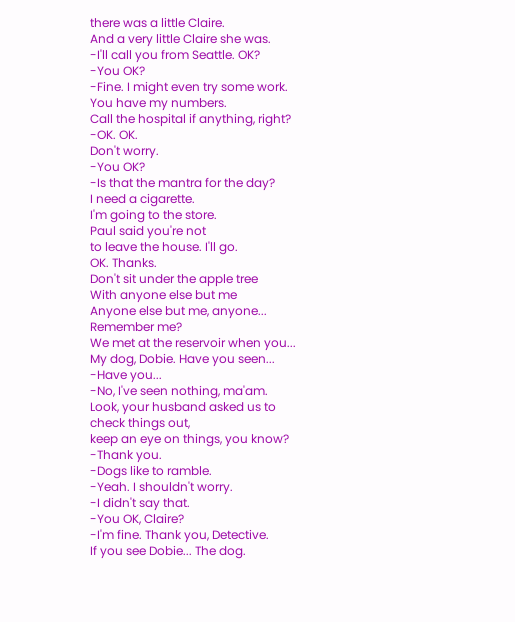there was a little Claire.
And a very little Claire she was.
-I'll call you from Seattle. OK?
-You OK?
-Fine. I might even try some work.
You have my numbers.
Call the hospital if anything, right?
-OK. OK.
Don't worry.
-You OK?
-Is that the mantra for the day?
I need a cigarette.
I'm going to the store.
Paul said you're not
to leave the house. I'll go.
OK. Thanks.
Don't sit under the apple tree
With anyone else but me
Anyone else but me, anyone...
Remember me?
We met at the reservoir when you...
My dog, Dobie. Have you seen...
-Have you...
-No, I've seen nothing, ma'am.
Look, your husband asked us to
check things out,
keep an eye on things, you know?
-Thank you.
-Dogs like to ramble.
-Yeah. I shouldn't worry.
-I didn't say that.
-You OK, Claire?
-I'm fine. Thank you, Detective.
If you see Dobie... The dog.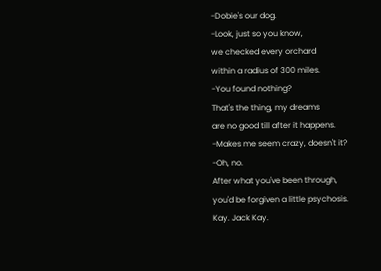-Dobie's our dog.
-Look, just so you know,
we checked every orchard
within a radius of 300 miles.
-You found nothing?
That's the thing, my dreams
are no good till after it happens.
-Makes me seem crazy, doesn't it?
-Oh, no.
After what you've been through,
you'd be forgiven a little psychosis.
Kay. Jack Kay.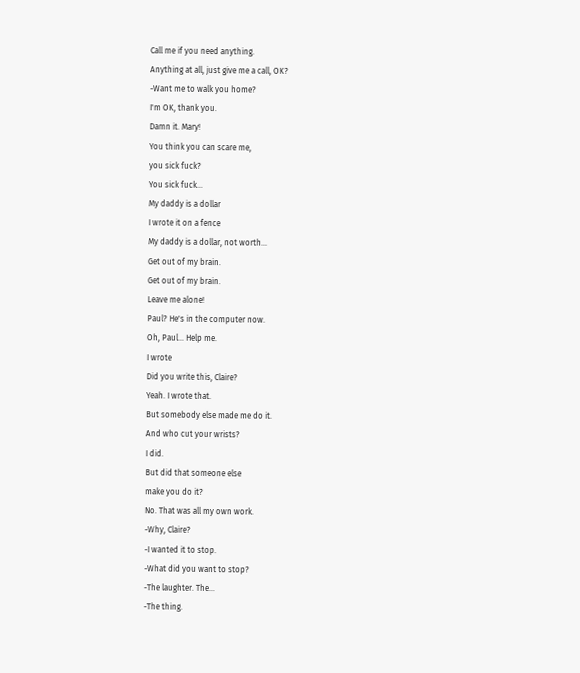Call me if you need anything.
Anything at all, just give me a call, OK?
-Want me to walk you home?
I'm OK, thank you.
Damn it. Mary!
You think you can scare me,
you sick fuck?
You sick fuck...
My daddy is a dollar
I wrote it on a fence
My daddy is a dollar, not worth...
Get out of my brain.
Get out of my brain.
Leave me alone!
Paul? He's in the computer now.
Oh, Paul... Help me.
I wrote
Did you write this, Claire?
Yeah. I wrote that.
But somebody else made me do it.
And who cut your wrists?
I did.
But did that someone else
make you do it?
No. That was all my own work.
-Why, Claire?
-I wanted it to stop.
-What did you want to stop?
-The laughter. The...
-The thing.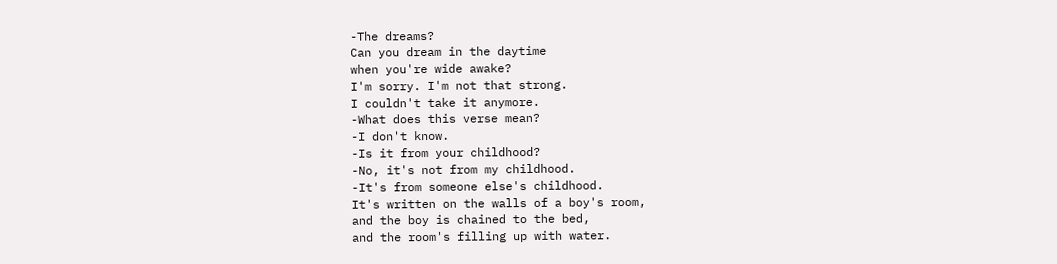-The dreams?
Can you dream in the daytime
when you're wide awake?
I'm sorry. I'm not that strong.
I couldn't take it anymore.
-What does this verse mean?
-I don't know.
-Is it from your childhood?
-No, it's not from my childhood.
-It's from someone else's childhood.
It's written on the walls of a boy's room,
and the boy is chained to the bed,
and the room's filling up with water.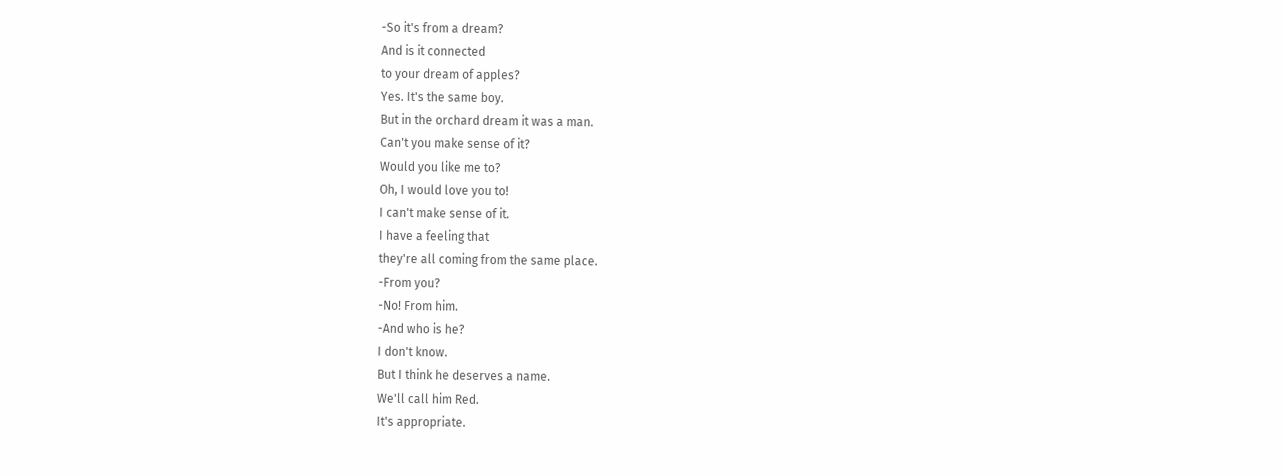-So it's from a dream?
And is it connected
to your dream of apples?
Yes. It's the same boy.
But in the orchard dream it was a man.
Can't you make sense of it?
Would you like me to?
Oh, I would love you to!
I can't make sense of it.
I have a feeling that
they're all coming from the same place.
-From you?
-No! From him.
-And who is he?
I don't know.
But I think he deserves a name.
We'll call him Red.
It's appropriate.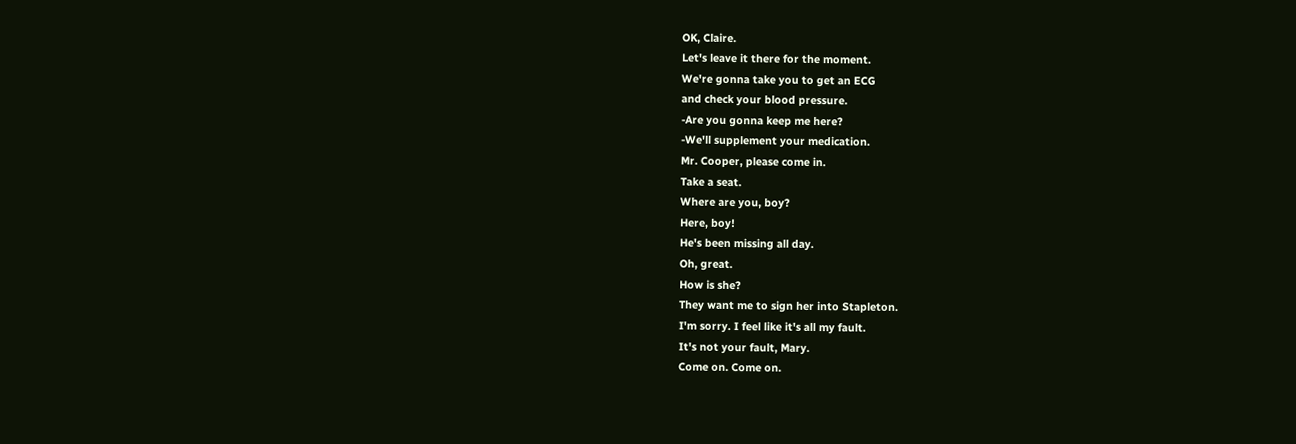OK, Claire.
Let's leave it there for the moment.
We're gonna take you to get an ECG
and check your blood pressure.
-Are you gonna keep me here?
-We'll supplement your medication.
Mr. Cooper, please come in.
Take a seat.
Where are you, boy?
Here, boy!
He's been missing all day.
Oh, great.
How is she?
They want me to sign her into Stapleton.
I'm sorry. I feel like it's all my fault.
It's not your fault, Mary.
Come on. Come on.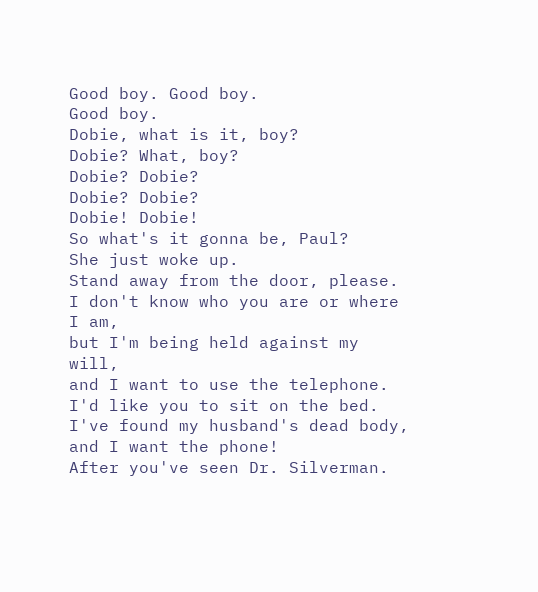Good boy. Good boy.
Good boy.
Dobie, what is it, boy?
Dobie? What, boy?
Dobie? Dobie?
Dobie? Dobie?
Dobie! Dobie!
So what's it gonna be, Paul?
She just woke up.
Stand away from the door, please.
I don't know who you are or where I am,
but I'm being held against my will,
and I want to use the telephone.
I'd like you to sit on the bed.
I've found my husband's dead body,
and I want the phone!
After you've seen Dr. Silverman.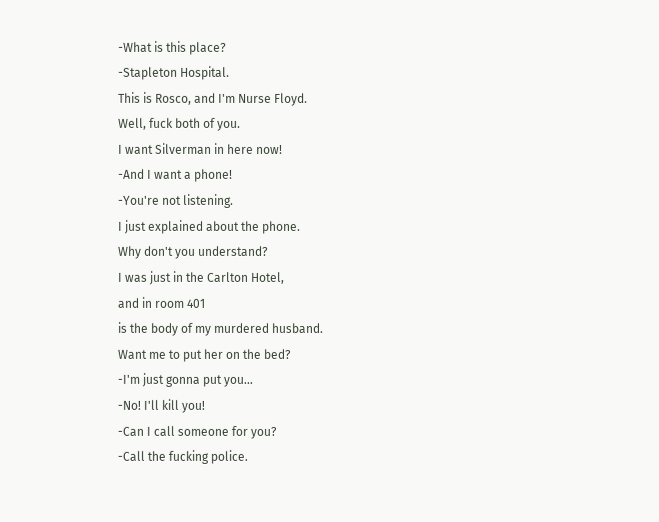-What is this place?
-Stapleton Hospital.
This is Rosco, and I'm Nurse Floyd.
Well, fuck both of you.
I want Silverman in here now!
-And I want a phone!
-You're not listening.
I just explained about the phone.
Why don't you understand?
I was just in the Carlton Hotel,
and in room 401
is the body of my murdered husband.
Want me to put her on the bed?
-I'm just gonna put you...
-No! I'll kill you!
-Can I call someone for you?
-Call the fucking police.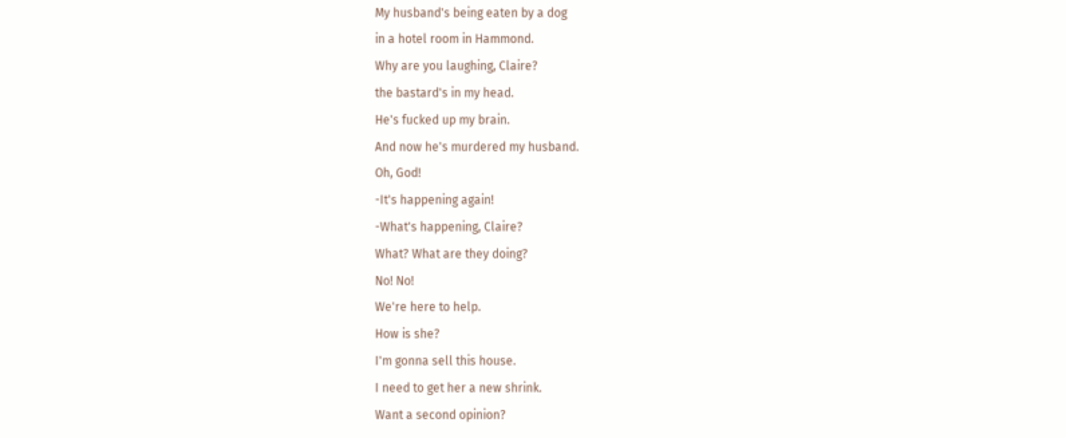My husband's being eaten by a dog
in a hotel room in Hammond.
Why are you laughing, Claire?
the bastard's in my head.
He's fucked up my brain.
And now he's murdered my husband.
Oh, God!
-It's happening again!
-What's happening, Claire?
What? What are they doing?
No! No!
We're here to help.
How is she?
I'm gonna sell this house.
I need to get her a new shrink.
Want a second opinion?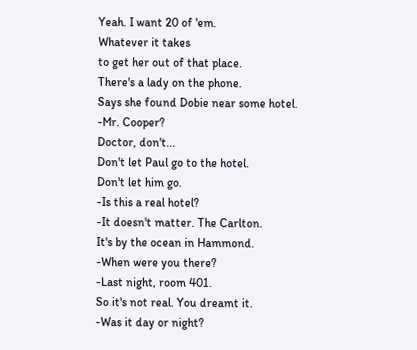Yeah. I want 20 of 'em.
Whatever it takes
to get her out of that place.
There's a lady on the phone.
Says she found Dobie near some hotel.
-Mr. Cooper?
Doctor, don't...
Don't let Paul go to the hotel.
Don't let him go.
-Is this a real hotel?
-It doesn't matter. The Carlton.
It's by the ocean in Hammond.
-When were you there?
-Last night, room 401.
So it's not real. You dreamt it.
-Was it day or night?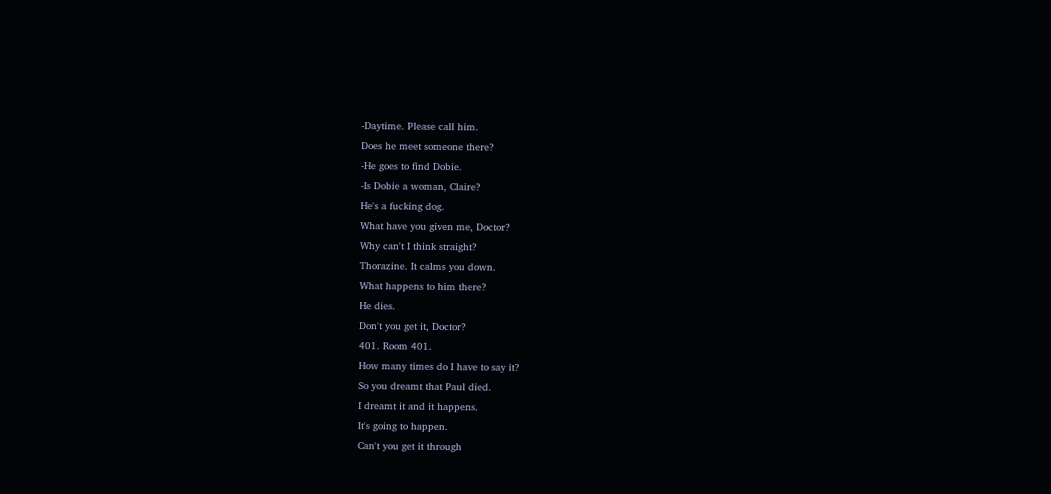-Daytime. Please call him.
Does he meet someone there?
-He goes to find Dobie.
-Is Dobie a woman, Claire?
He's a fucking dog.
What have you given me, Doctor?
Why can't I think straight?
Thorazine. It calms you down.
What happens to him there?
He dies.
Don't you get it, Doctor?
401. Room 401.
How many times do I have to say it?
So you dreamt that Paul died.
I dreamt it and it happens.
It's going to happen.
Can't you get it through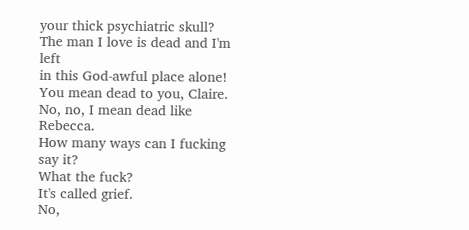your thick psychiatric skull?
The man I love is dead and I'm left
in this God-awful place alone!
You mean dead to you, Claire.
No, no, I mean dead like Rebecca.
How many ways can I fucking say it?
What the fuck?
It's called grief.
No,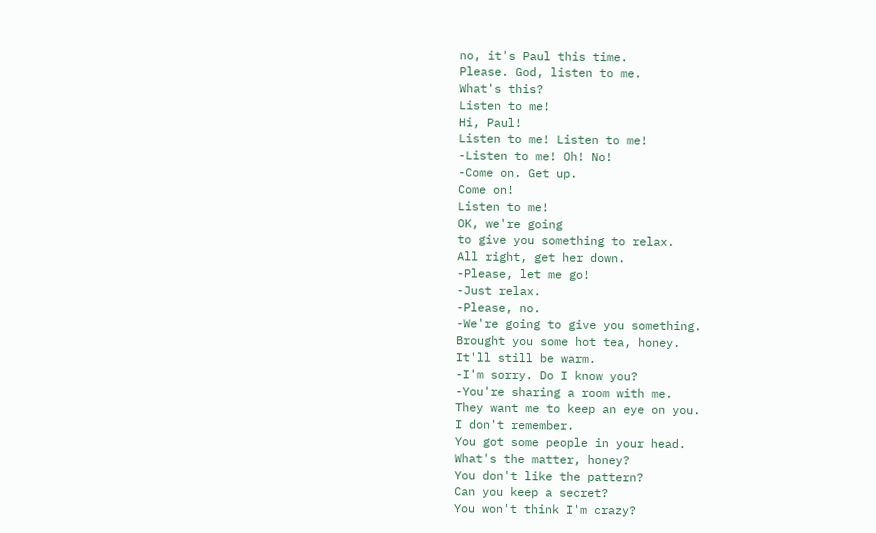no, it's Paul this time.
Please. God, listen to me.
What's this?
Listen to me!
Hi, Paul!
Listen to me! Listen to me!
-Listen to me! Oh! No!
-Come on. Get up.
Come on!
Listen to me!
OK, we're going
to give you something to relax.
All right, get her down.
-Please, let me go!
-Just relax.
-Please, no.
-We're going to give you something.
Brought you some hot tea, honey.
It'll still be warm.
-I'm sorry. Do I know you?
-You're sharing a room with me.
They want me to keep an eye on you.
I don't remember.
You got some people in your head.
What's the matter, honey?
You don't like the pattern?
Can you keep a secret?
You won't think I'm crazy?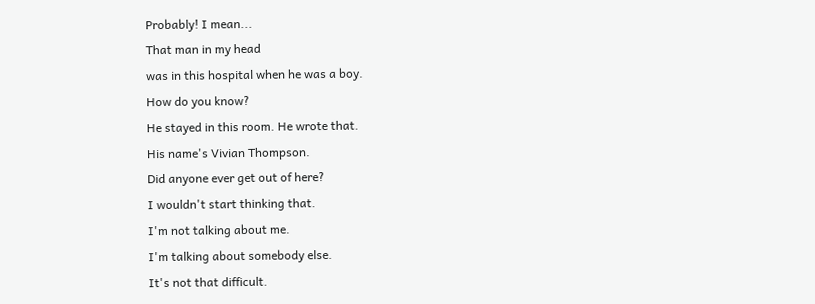Probably! I mean...
That man in my head
was in this hospital when he was a boy.
How do you know?
He stayed in this room. He wrote that.
His name's Vivian Thompson.
Did anyone ever get out of here?
I wouldn't start thinking that.
I'm not talking about me.
I'm talking about somebody else.
It's not that difficult.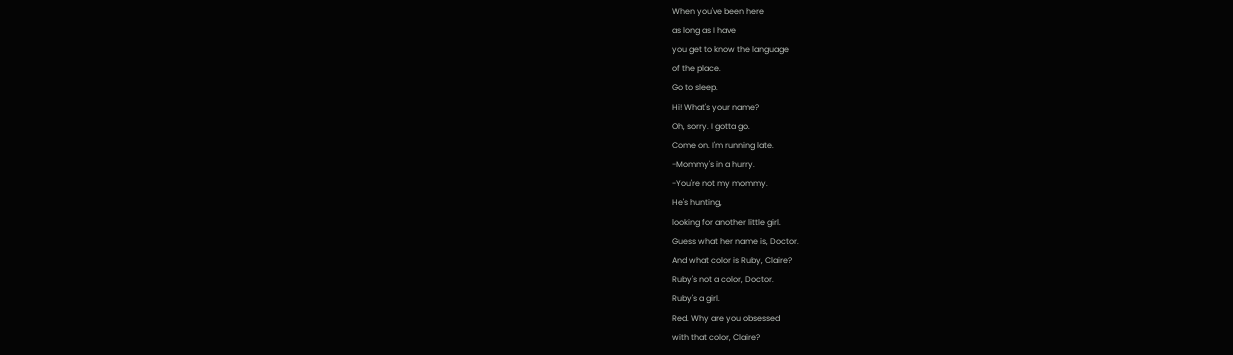When you've been here
as long as I have
you get to know the language
of the place.
Go to sleep.
Hi! What's your name?
Oh, sorry. I gotta go.
Come on. I'm running late.
-Mommy's in a hurry.
-You're not my mommy.
He's hunting,
looking for another little girl.
Guess what her name is, Doctor.
And what color is Ruby, Claire?
Ruby's not a color, Doctor.
Ruby's a girl.
Red. Why are you obsessed
with that color, Claire?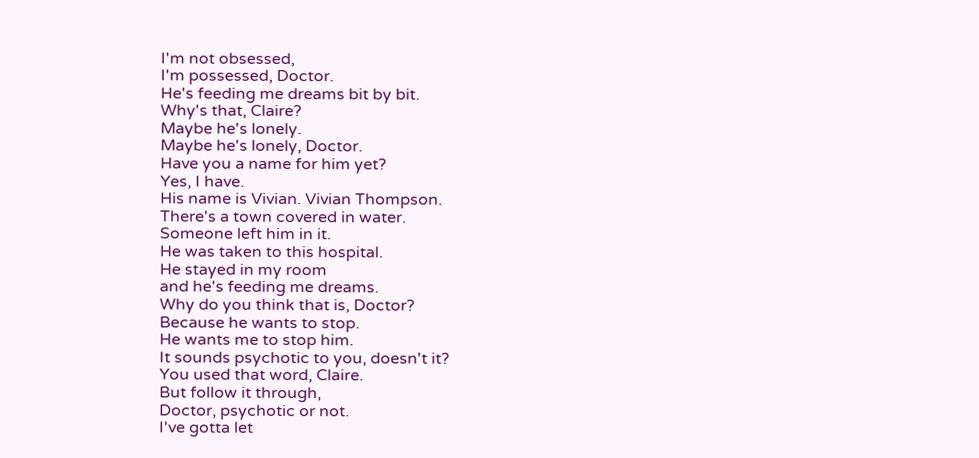I'm not obsessed,
I'm possessed, Doctor.
He's feeding me dreams bit by bit.
Why's that, Claire?
Maybe he's lonely.
Maybe he's lonely, Doctor.
Have you a name for him yet?
Yes, I have.
His name is Vivian. Vivian Thompson.
There's a town covered in water.
Someone left him in it.
He was taken to this hospital.
He stayed in my room
and he's feeding me dreams.
Why do you think that is, Doctor?
Because he wants to stop.
He wants me to stop him.
It sounds psychotic to you, doesn't it?
You used that word, Claire.
But follow it through,
Doctor, psychotic or not.
I've gotta let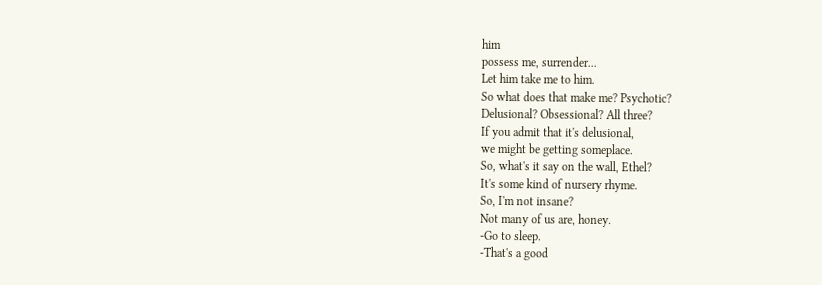him
possess me, surrender...
Let him take me to him.
So what does that make me? Psychotic?
Delusional? Obsessional? All three?
If you admit that it's delusional,
we might be getting someplace.
So, what's it say on the wall, Ethel?
It's some kind of nursery rhyme.
So, I'm not insane?
Not many of us are, honey.
-Go to sleep.
-That's a good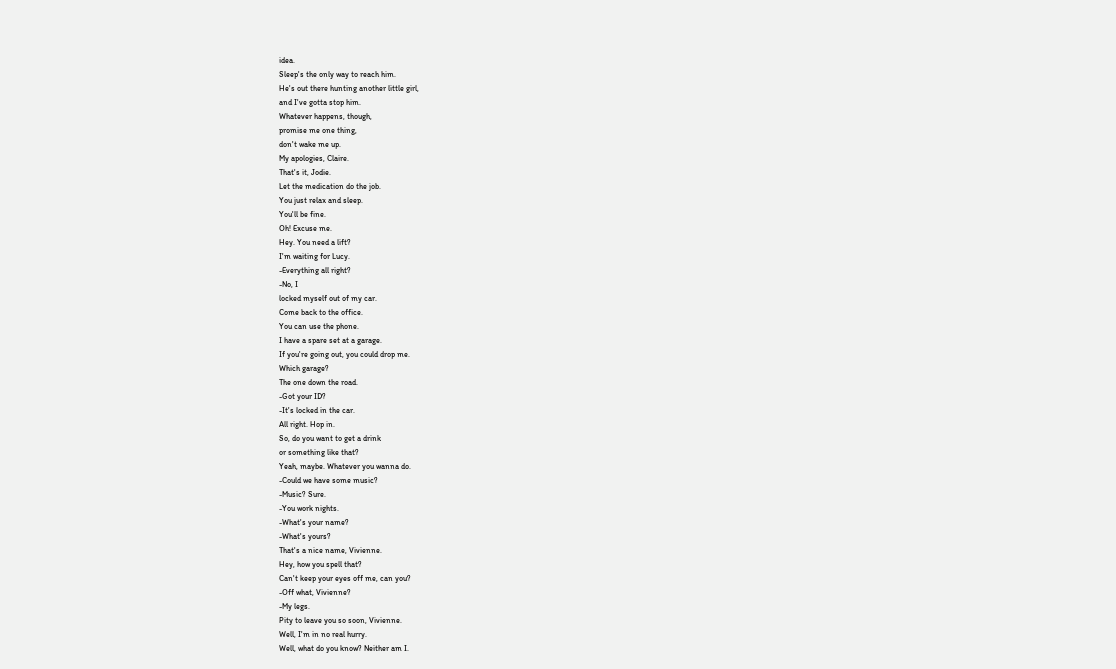idea.
Sleep's the only way to reach him.
He's out there hunting another little girl,
and I've gotta stop him.
Whatever happens, though,
promise me one thing,
don't wake me up.
My apologies, Claire.
That's it, Jodie.
Let the medication do the job.
You just relax and sleep.
You'll be fine.
Oh! Excuse me.
Hey. You need a lift?
I'm waiting for Lucy.
-Everything all right?
-No, I
locked myself out of my car.
Come back to the office.
You can use the phone.
I have a spare set at a garage.
If you're going out, you could drop me.
Which garage?
The one down the road.
-Got your ID?
-It's locked in the car.
All right. Hop in.
So, do you want to get a drink
or something like that?
Yeah, maybe. Whatever you wanna do.
-Could we have some music?
-Music? Sure.
-You work nights.
-What's your name?
-What's yours?
That's a nice name, Vivienne.
Hey, how you spell that?
Can't keep your eyes off me, can you?
-Off what, Vivienne?
-My legs.
Pity to leave you so soon, Vivienne.
Well, I'm in no real hurry.
Well, what do you know? Neither am I.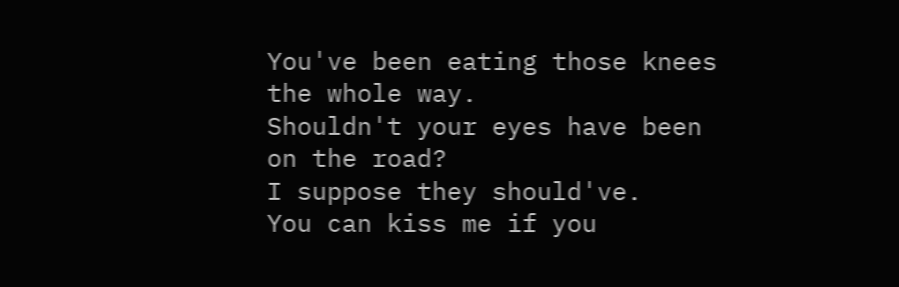You've been eating those knees
the whole way.
Shouldn't your eyes have been
on the road?
I suppose they should've.
You can kiss me if you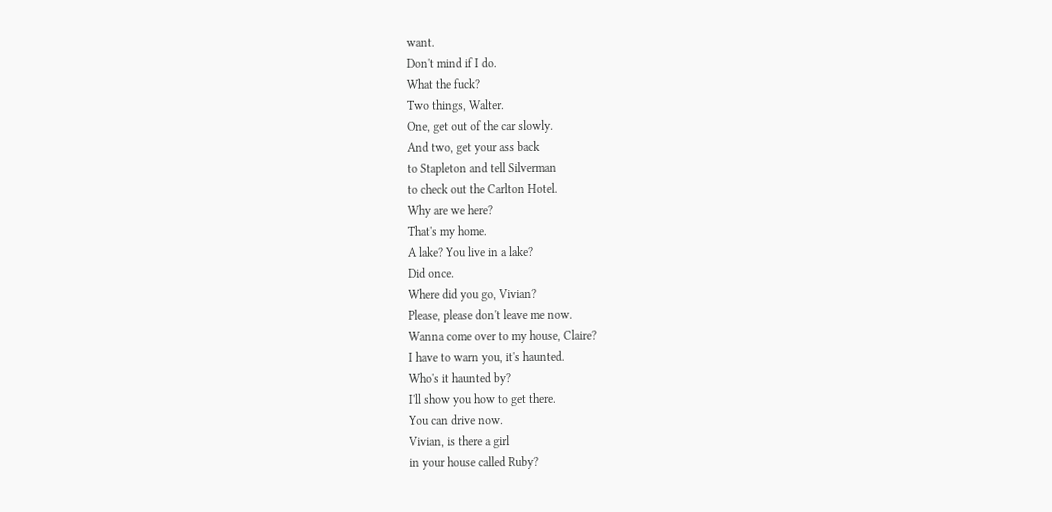want.
Don't mind if I do.
What the fuck?
Two things, Walter.
One, get out of the car slowly.
And two, get your ass back
to Stapleton and tell Silverman
to check out the Carlton Hotel.
Why are we here?
That's my home.
A lake? You live in a lake?
Did once.
Where did you go, Vivian?
Please, please don't leave me now.
Wanna come over to my house, Claire?
I have to warn you, it's haunted.
Who's it haunted by?
I'll show you how to get there.
You can drive now.
Vivian, is there a girl
in your house called Ruby?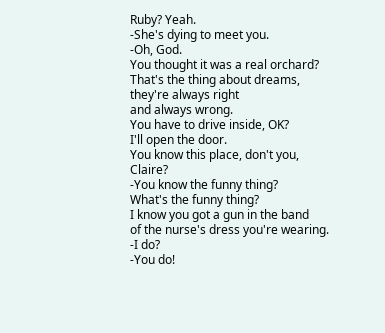Ruby? Yeah.
-She's dying to meet you.
-Oh, God.
You thought it was a real orchard?
That's the thing about dreams,
they're always right
and always wrong.
You have to drive inside, OK?
I'll open the door.
You know this place, don't you, Claire?
-You know the funny thing?
What's the funny thing?
I know you got a gun in the band
of the nurse's dress you're wearing.
-I do?
-You do!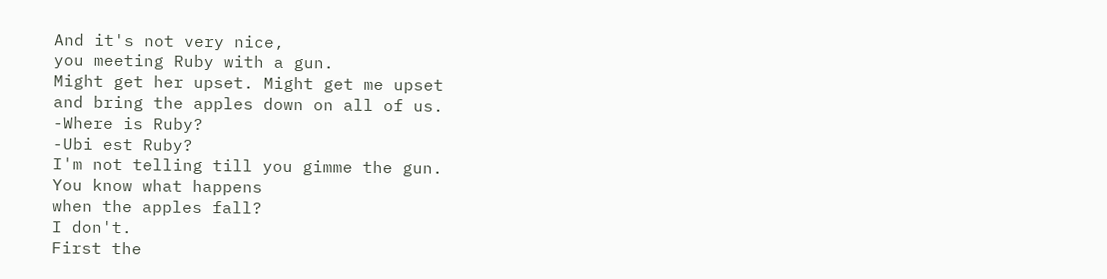And it's not very nice,
you meeting Ruby with a gun.
Might get her upset. Might get me upset
and bring the apples down on all of us.
-Where is Ruby?
-Ubi est Ruby?
I'm not telling till you gimme the gun.
You know what happens
when the apples fall?
I don't.
First the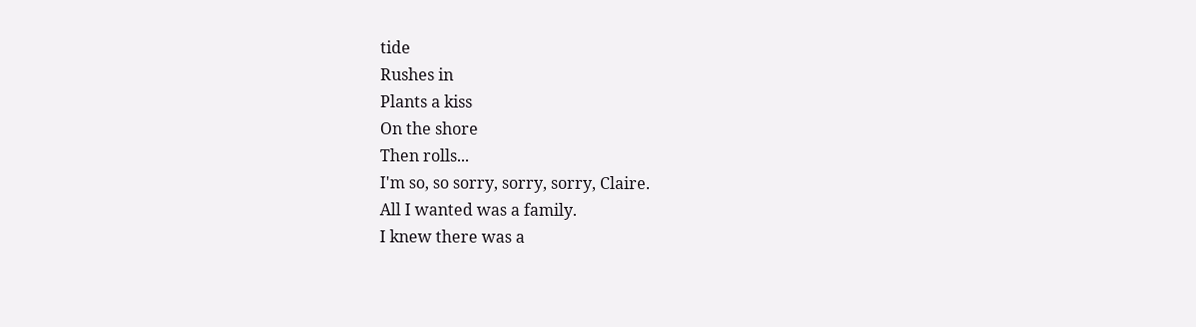tide
Rushes in
Plants a kiss
On the shore
Then rolls...
I'm so, so sorry, sorry, sorry, Claire.
All I wanted was a family.
I knew there was a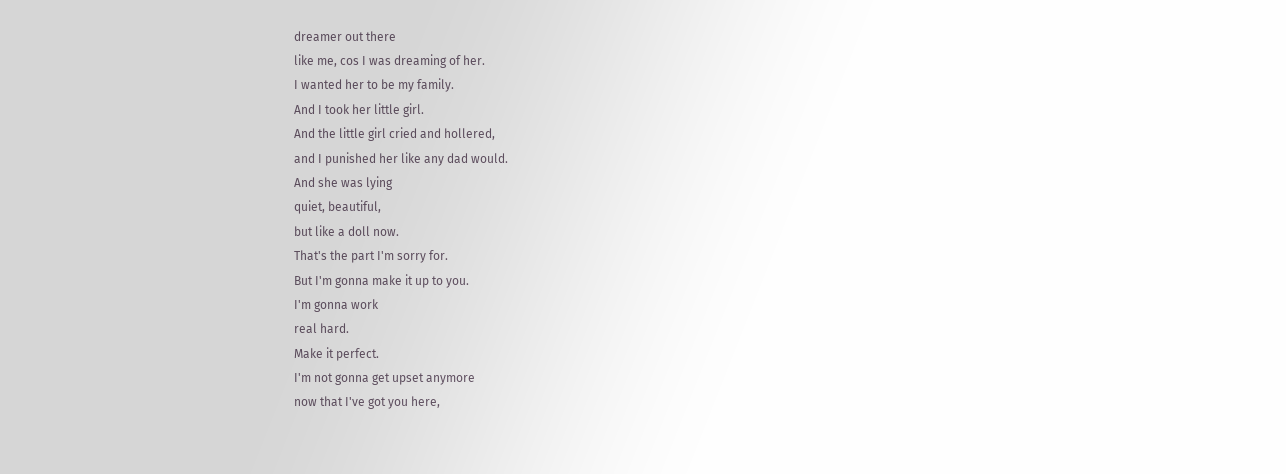dreamer out there
like me, cos I was dreaming of her.
I wanted her to be my family.
And I took her little girl.
And the little girl cried and hollered,
and I punished her like any dad would.
And she was lying
quiet, beautiful,
but like a doll now.
That's the part I'm sorry for.
But I'm gonna make it up to you.
I'm gonna work
real hard.
Make it perfect.
I'm not gonna get upset anymore
now that I've got you here,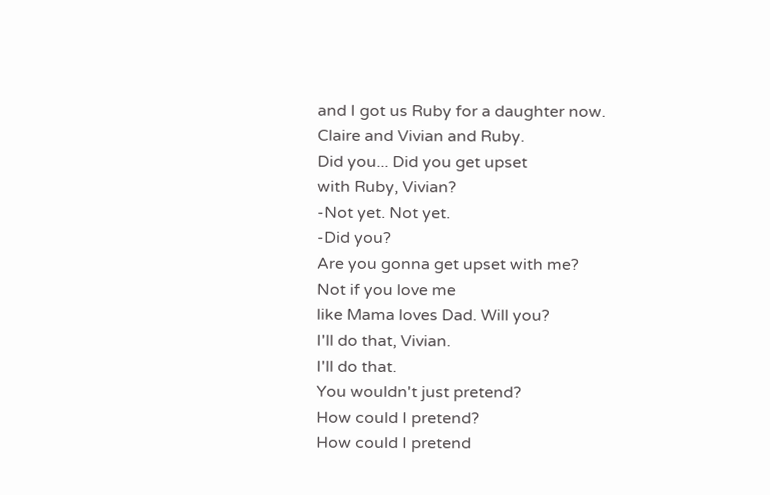and I got us Ruby for a daughter now.
Claire and Vivian and Ruby.
Did you... Did you get upset
with Ruby, Vivian?
-Not yet. Not yet.
-Did you?
Are you gonna get upset with me?
Not if you love me
like Mama loves Dad. Will you?
I'll do that, Vivian.
I'll do that.
You wouldn't just pretend?
How could I pretend?
How could I pretend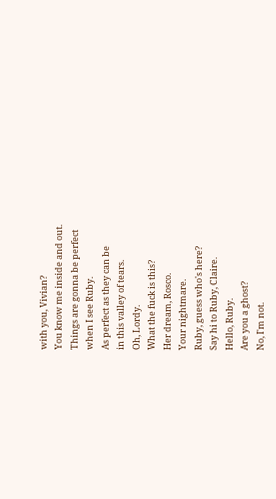with you, Vivian?
You know me inside and out.
Things are gonna be perfect
when I see Ruby.
As perfect as they can be
in this valley of tears.
Oh, Lordy.
What the fuck is this?
Her dream, Rosco.
Your nightmare.
Ruby, guess who's here?
Say hi to Ruby, Claire.
Hello, Ruby.
Are you a ghost?
No, I'm not.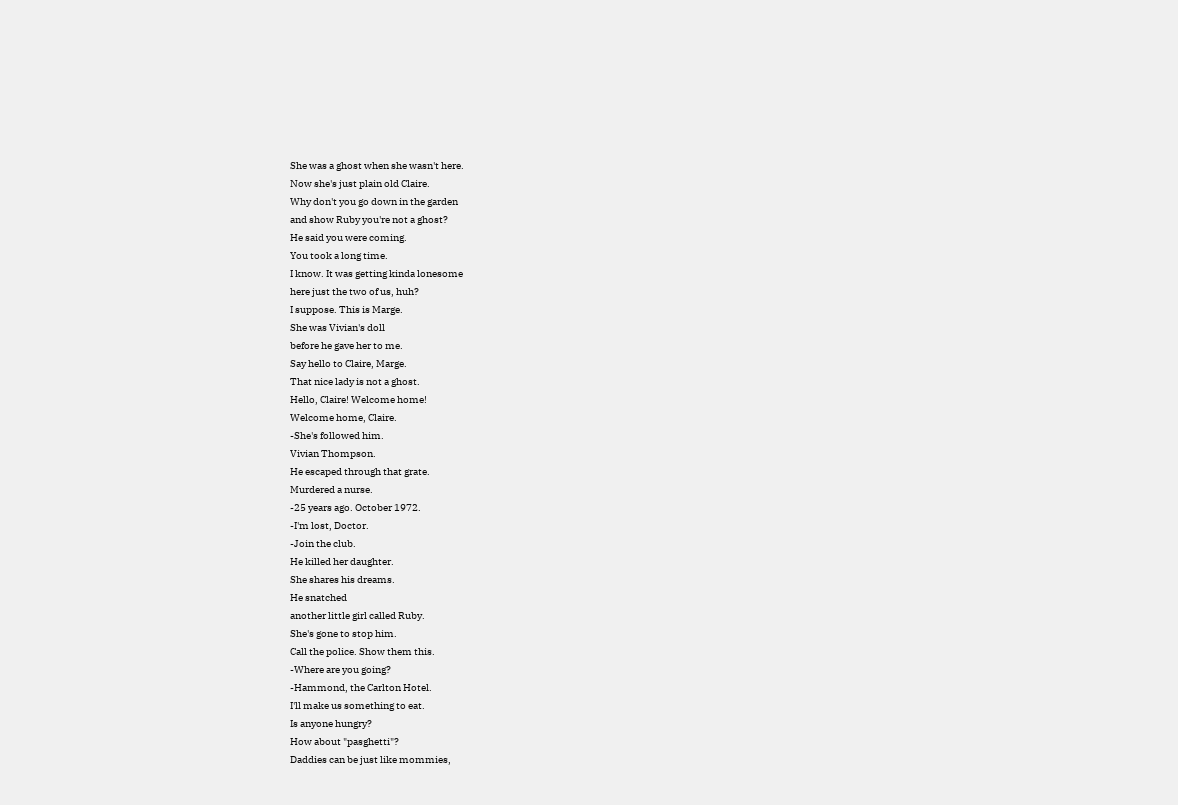She was a ghost when she wasn't here.
Now she's just plain old Claire.
Why don't you go down in the garden
and show Ruby you're not a ghost?
He said you were coming.
You took a long time.
I know. It was getting kinda lonesome
here just the two of us, huh?
I suppose. This is Marge.
She was Vivian's doll
before he gave her to me.
Say hello to Claire, Marge.
That nice lady is not a ghost.
Hello, Claire! Welcome home!
Welcome home, Claire.
-She's followed him.
Vivian Thompson.
He escaped through that grate.
Murdered a nurse.
-25 years ago. October 1972.
-I'm lost, Doctor.
-Join the club.
He killed her daughter.
She shares his dreams.
He snatched
another little girl called Ruby.
She's gone to stop him.
Call the police. Show them this.
-Where are you going?
-Hammond, the Carlton Hotel.
I'll make us something to eat.
Is anyone hungry?
How about "pasghetti"?
Daddies can be just like mommies,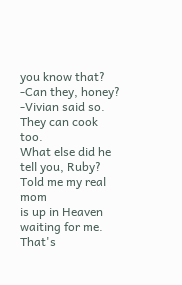you know that?
-Can they, honey?
-Vivian said so. They can cook too.
What else did he tell you, Ruby?
Told me my real mom
is up in Heaven waiting for me.
That's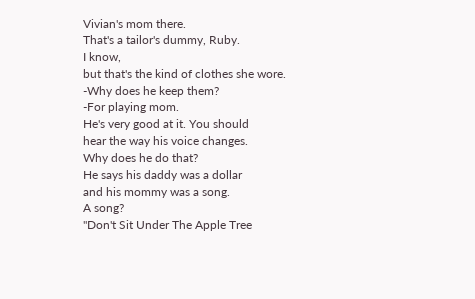Vivian's mom there.
That's a tailor's dummy, Ruby.
I know,
but that's the kind of clothes she wore.
-Why does he keep them?
-For playing mom.
He's very good at it. You should
hear the way his voice changes.
Why does he do that?
He says his daddy was a dollar
and his mommy was a song.
A song?
"Don't Sit Under The Apple Tree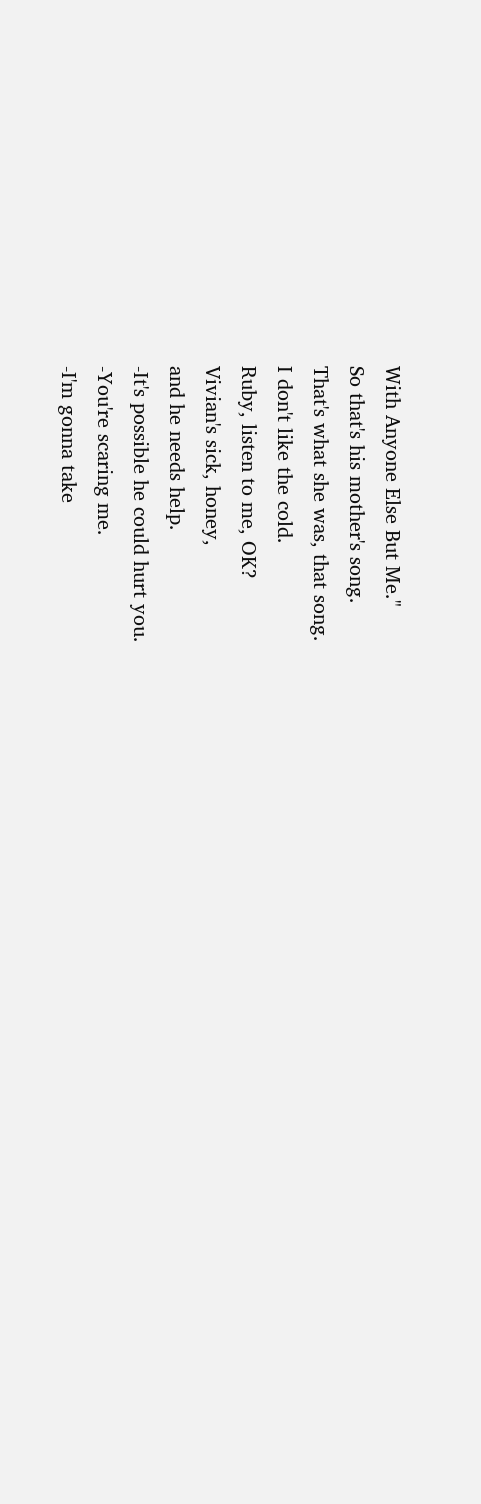With Anyone Else But Me."
So that's his mother's song.
That's what she was, that song.
I don't like the cold.
Ruby, listen to me, OK?
Vivian's sick, honey,
and he needs help.
-It's possible he could hurt you.
-You're scaring me.
-I'm gonna take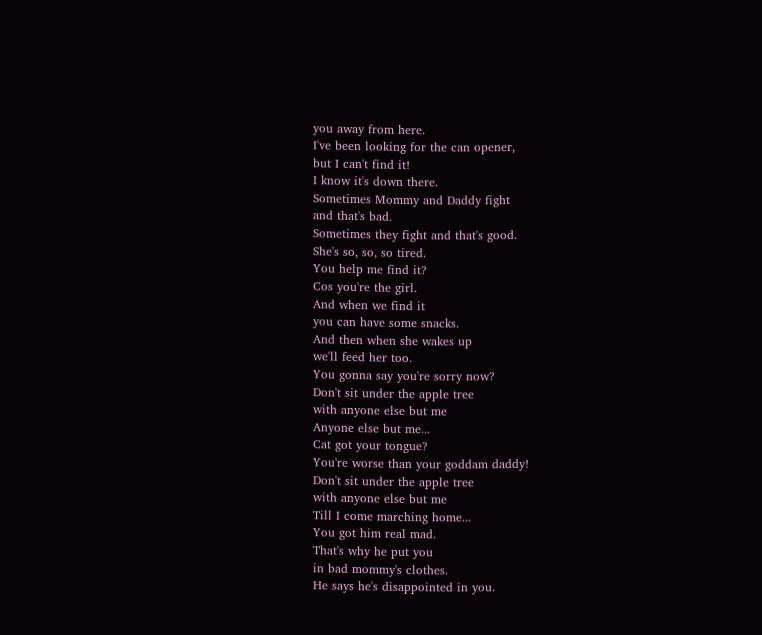you away from here.
I've been looking for the can opener,
but I can't find it!
I know it's down there.
Sometimes Mommy and Daddy fight
and that's bad.
Sometimes they fight and that's good.
She's so, so, so tired.
You help me find it?
Cos you're the girl.
And when we find it
you can have some snacks.
And then when she wakes up
we'll feed her too.
You gonna say you're sorry now?
Don't sit under the apple tree
with anyone else but me
Anyone else but me...
Cat got your tongue?
You're worse than your goddam daddy!
Don't sit under the apple tree
with anyone else but me
Till I come marching home...
You got him real mad.
That's why he put you
in bad mommy's clothes.
He says he's disappointed in you.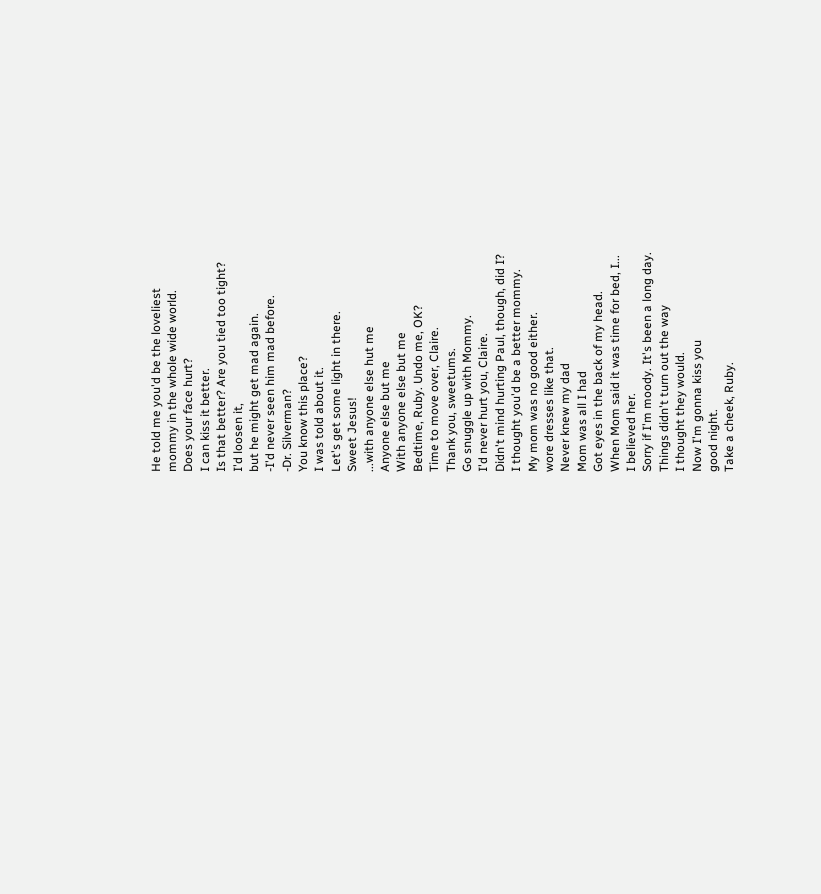He told me you'd be the loveliest
mommy in the whole wide world.
Does your face hurt?
I can kiss it better.
Is that better? Are you tied too tight?
I'd loosen it,
but he might get mad again.
-I'd never seen him mad before.
-Dr. Silverman?
You know this place?
I was told about it.
Let's get some light in there.
Sweet Jesus!
...with anyone else hut me
Anyone else but me
With anyone else but me
Bedtime, Ruby. Undo me, OK?
Time to move over, Claire.
Thank you, sweetums.
Go snuggle up with Mommy.
I'd never hurt you, Claire.
Didn't mind hurting Paul, though, did I?
I thought you'd be a better mommy.
My mom was no good either.
wore dresses like that.
Never knew my dad
Mom was all I had
Got eyes in the back of my head.
When Mom said it was time for bed, I...
I believed her.
Sorry if I'm moody. It's been a long day.
Things didn't turn out the way
I thought they would.
Now I'm gonna kiss you
good night.
Take a cheek, Ruby.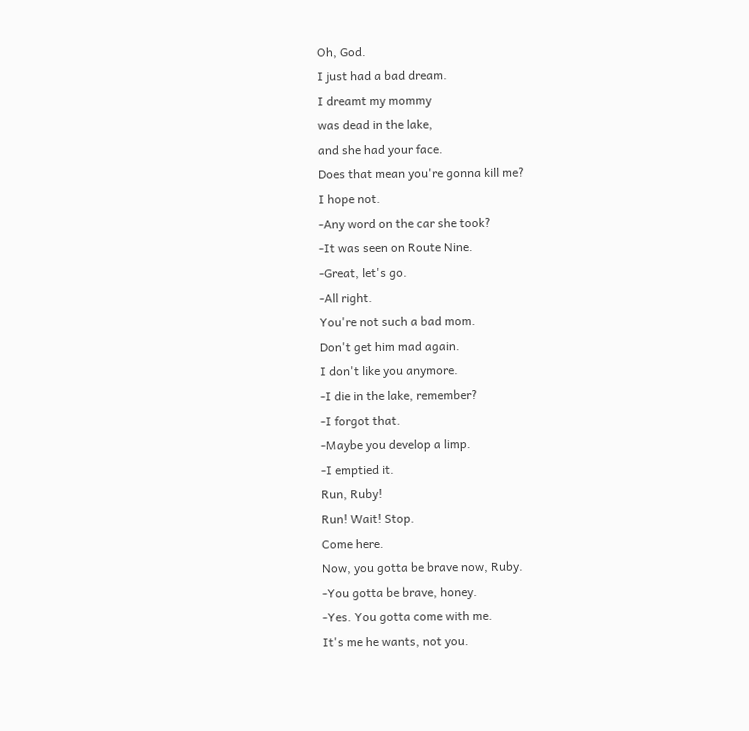Oh, God.
I just had a bad dream.
I dreamt my mommy
was dead in the lake,
and she had your face.
Does that mean you're gonna kill me?
I hope not.
-Any word on the car she took?
-It was seen on Route Nine.
-Great, let's go.
-All right.
You're not such a bad mom.
Don't get him mad again.
I don't like you anymore.
-I die in the lake, remember?
-I forgot that.
-Maybe you develop a limp.
-I emptied it.
Run, Ruby!
Run! Wait! Stop.
Come here.
Now, you gotta be brave now, Ruby.
-You gotta be brave, honey.
-Yes. You gotta come with me.
It's me he wants, not you.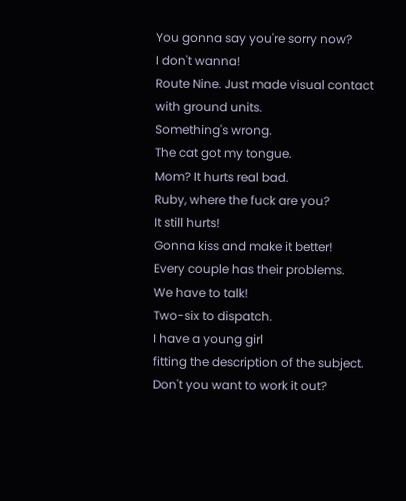You gonna say you're sorry now?
I don't wanna!
Route Nine. Just made visual contact
with ground units.
Something's wrong.
The cat got my tongue.
Mom? It hurts real bad.
Ruby, where the fuck are you?
It still hurts!
Gonna kiss and make it better!
Every couple has their problems.
We have to talk!
Two-six to dispatch.
I have a young girl
fitting the description of the subject.
Don't you want to work it out?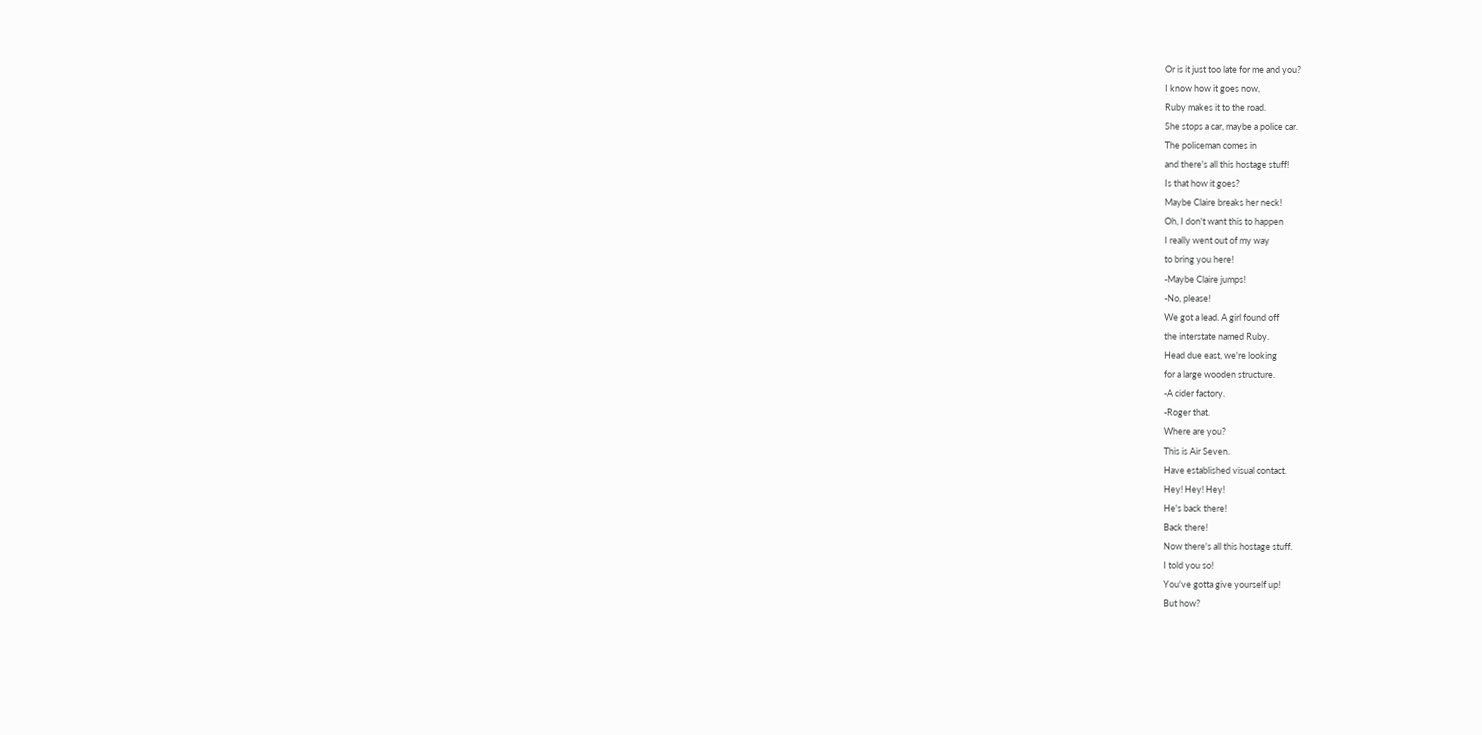Or is it just too late for me and you?
I know how it goes now,
Ruby makes it to the road.
She stops a car, maybe a police car.
The policeman comes in
and there's all this hostage stuff!
Is that how it goes?
Maybe Claire breaks her neck!
Oh, I don't want this to happen
I really went out of my way
to bring you here!
-Maybe Claire jumps!
-No, please!
We got a lead. A girl found off
the interstate named Ruby.
Head due east, we're looking
for a large wooden structure.
-A cider factory.
-Roger that.
Where are you?
This is Air Seven.
Have established visual contact.
Hey! Hey! Hey!
He's back there!
Back there!
Now there's all this hostage stuff.
I told you so!
You've gotta give yourself up!
But how?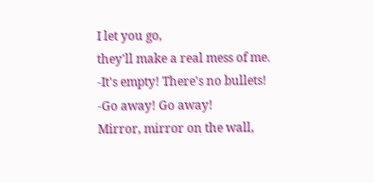I let you go,
they'll make a real mess of me.
-It's empty! There's no bullets!
-Go away! Go away!
Mirror, mirror on the wall,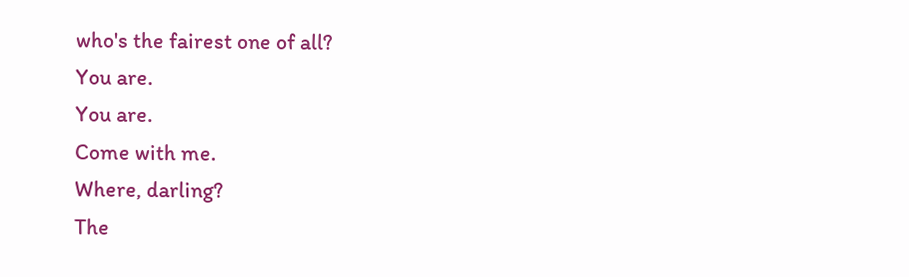who's the fairest one of all?
You are.
You are.
Come with me.
Where, darling?
The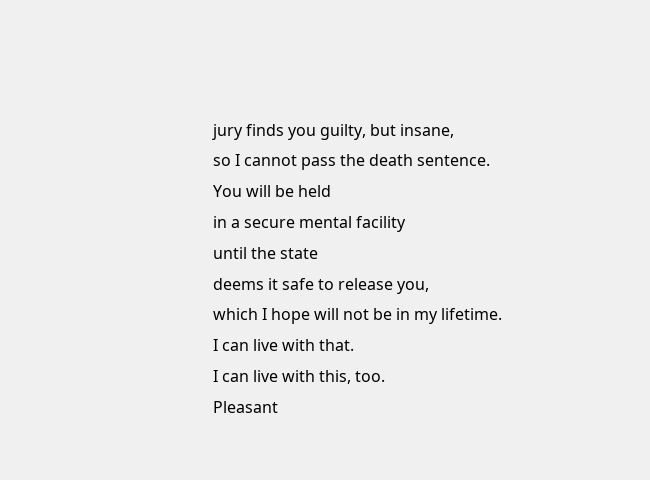jury finds you guilty, but insane,
so I cannot pass the death sentence.
You will be held
in a secure mental facility
until the state
deems it safe to release you,
which I hope will not be in my lifetime.
I can live with that.
I can live with this, too.
Pleasant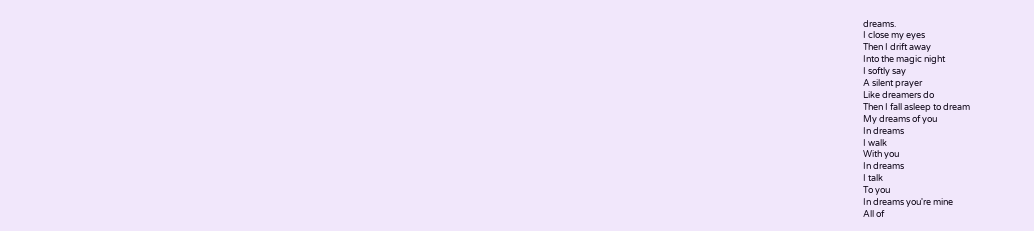dreams.
I close my eyes
Then I drift away
Into the magic night
I softly say
A silent prayer
Like dreamers do
Then I fall asleep to dream
My dreams of you
In dreams
I walk
With you
In dreams
I talk
To you
In dreams you're mine
All of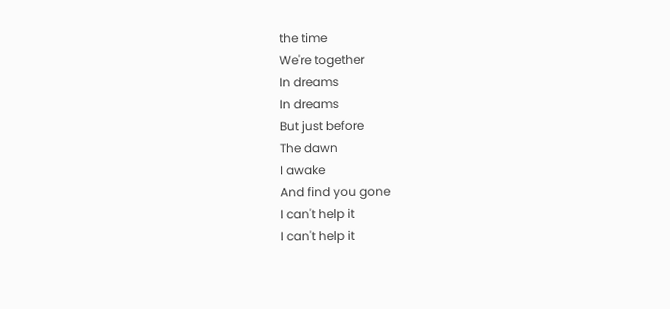the time
We're together
In dreams
In dreams
But just before
The dawn
I awake
And find you gone
I can't help it
I can't help it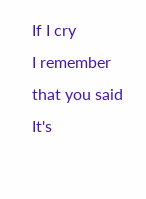If I cry
I remember that you said
It's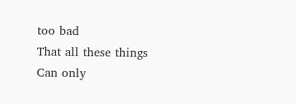too bad
That all these things
Can only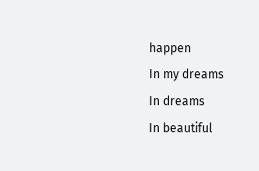happen
In my dreams
In dreams
In beautiful